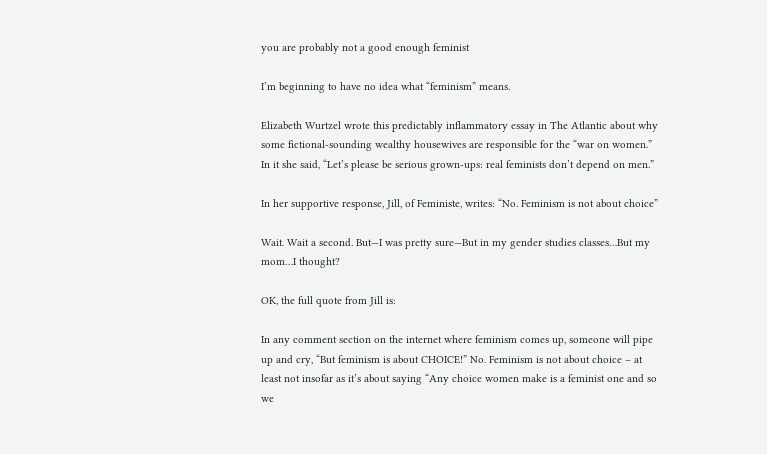you are probably not a good enough feminist

I’m beginning to have no idea what “feminism” means.

Elizabeth Wurtzel wrote this predictably inflammatory essay in The Atlantic about why some fictional-sounding wealthy housewives are responsible for the “war on women.” In it she said, “Let’s please be serious grown-ups: real feminists don’t depend on men.”

In her supportive response, Jill, of Feministe, writes: “No. Feminism is not about choice”

Wait. Wait a second. But—I was pretty sure—But in my gender studies classes…But my mom…I thought?

OK, the full quote from Jill is:

In any comment section on the internet where feminism comes up, someone will pipe up and cry, “But feminism is about CHOICE!” No. Feminism is not about choice – at least not insofar as it’s about saying “Any choice women make is a feminist one and so we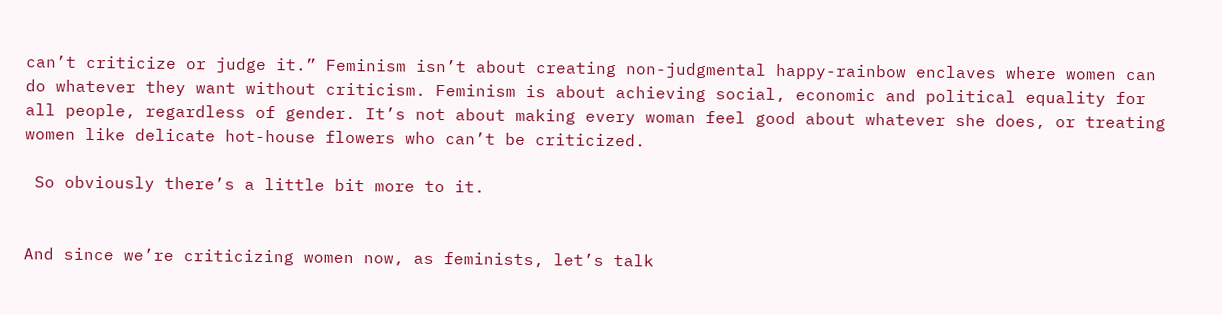can’t criticize or judge it.” Feminism isn’t about creating non-judgmental happy-rainbow enclaves where women can do whatever they want without criticism. Feminism is about achieving social, economic and political equality for all people, regardless of gender. It’s not about making every woman feel good about whatever she does, or treating women like delicate hot-house flowers who can’t be criticized.

 So obviously there’s a little bit more to it.


And since we’re criticizing women now, as feminists, let’s talk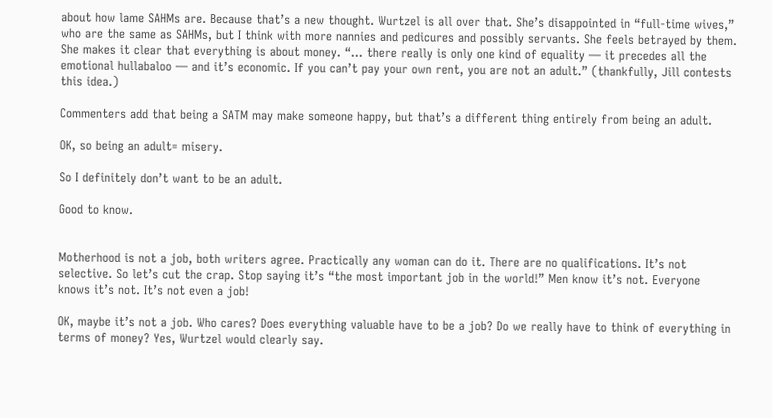about how lame SAHMs are. Because that’s a new thought. Wurtzel is all over that. She’s disappointed in “full-time wives,” who are the same as SAHMs, but I think with more nannies and pedicures and possibly servants. She feels betrayed by them. She makes it clear that everything is about money. “… there really is only one kind of equality — it precedes all the emotional hullabaloo — and it’s economic. If you can’t pay your own rent, you are not an adult.” (thankfully, Jill contests this idea.)

Commenters add that being a SATM may make someone happy, but that’s a different thing entirely from being an adult.

OK, so being an adult= misery.

So I definitely don’t want to be an adult.

Good to know.


Motherhood is not a job, both writers agree. Practically any woman can do it. There are no qualifications. It’s not selective. So let’s cut the crap. Stop saying it’s “the most important job in the world!” Men know it’s not. Everyone knows it’s not. It’s not even a job!

OK, maybe it’s not a job. Who cares? Does everything valuable have to be a job? Do we really have to think of everything in terms of money? Yes, Wurtzel would clearly say.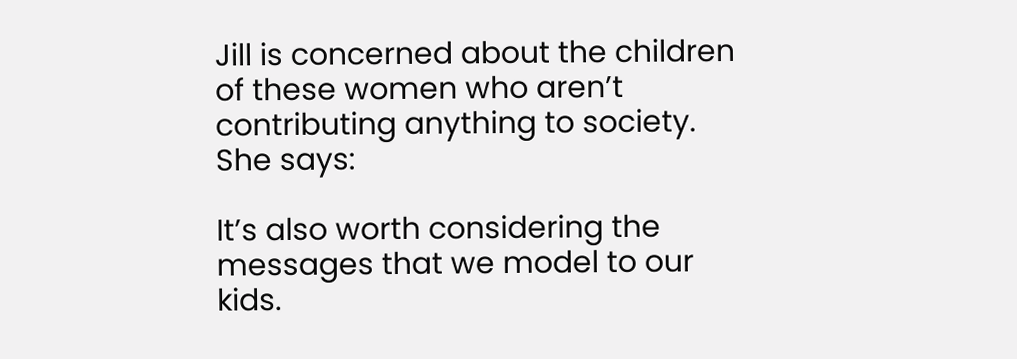Jill is concerned about the children of these women who aren’t contributing anything to society. She says:

It’s also worth considering the messages that we model to our kids.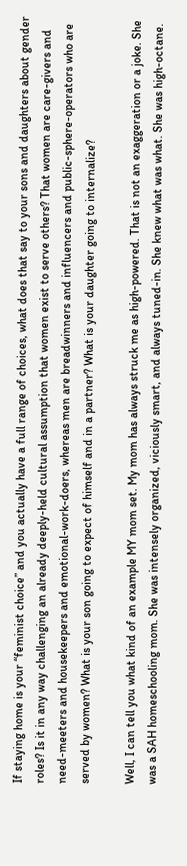If staying home is your “feminist choice” and you actually have a full range of choices, what does that say to your sons and daughters about gender roles? Is it in any way challenging an already deeply-held cultural assumption that women exist to serve others? That women are care-givers and need-meeters and housekeepers and emotional-work-doers, whereas men are breadwinners and influencers and public-sphere-operators who are served by women? What is your son going to expect of himself and in a partner? What is your daughter going to internalize?

Well, I can tell you what kind of an example MY mom set. My mom has always struck me as high-powered. That is not an exaggeration or a joke. She was a SAH homeschooling mom. She was intensely organized, viciously smart, and always tuned-in. She knew what was what. She was high-octane.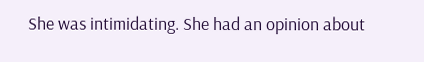She was intimidating. She had an opinion about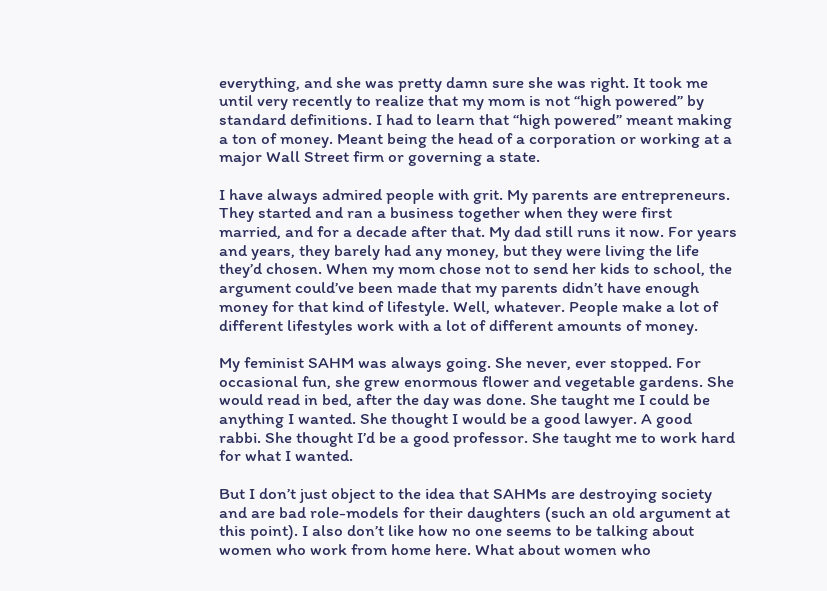everything, and she was pretty damn sure she was right. It took me until very recently to realize that my mom is not “high powered” by standard definitions. I had to learn that “high powered” meant making a ton of money. Meant being the head of a corporation or working at a major Wall Street firm or governing a state.

I have always admired people with grit. My parents are entrepreneurs. They started and ran a business together when they were first married, and for a decade after that. My dad still runs it now. For years and years, they barely had any money, but they were living the life they’d chosen. When my mom chose not to send her kids to school, the argument could’ve been made that my parents didn’t have enough money for that kind of lifestyle. Well, whatever. People make a lot of different lifestyles work with a lot of different amounts of money.

My feminist SAHM was always going. She never, ever stopped. For occasional fun, she grew enormous flower and vegetable gardens. She would read in bed, after the day was done. She taught me I could be anything I wanted. She thought I would be a good lawyer. A good rabbi. She thought I’d be a good professor. She taught me to work hard for what I wanted.

But I don’t just object to the idea that SAHMs are destroying society and are bad role-models for their daughters (such an old argument at this point). I also don’t like how no one seems to be talking about women who work from home here. What about women who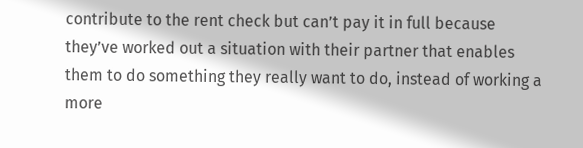contribute to the rent check but can’t pay it in full because they’ve worked out a situation with their partner that enables them to do something they really want to do, instead of working a more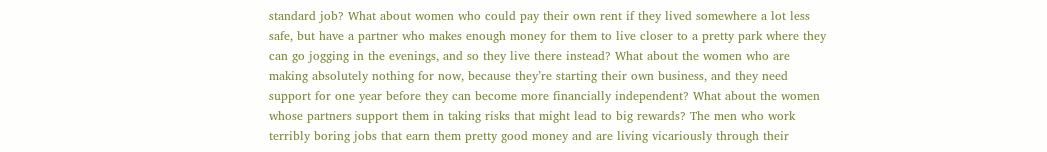standard job? What about women who could pay their own rent if they lived somewhere a lot less safe, but have a partner who makes enough money for them to live closer to a pretty park where they can go jogging in the evenings, and so they live there instead? What about the women who are making absolutely nothing for now, because they’re starting their own business, and they need support for one year before they can become more financially independent? What about the women whose partners support them in taking risks that might lead to big rewards? The men who work terribly boring jobs that earn them pretty good money and are living vicariously through their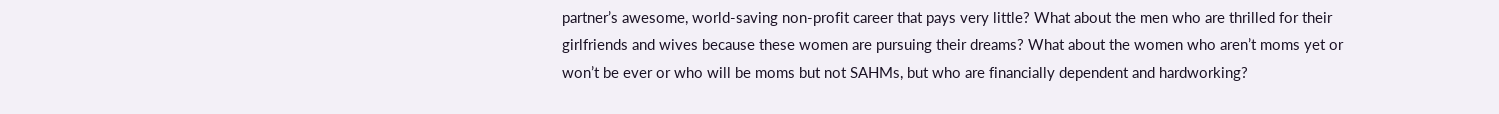partner’s awesome, world-saving non-profit career that pays very little? What about the men who are thrilled for their girlfriends and wives because these women are pursuing their dreams? What about the women who aren’t moms yet or won’t be ever or who will be moms but not SAHMs, but who are financially dependent and hardworking?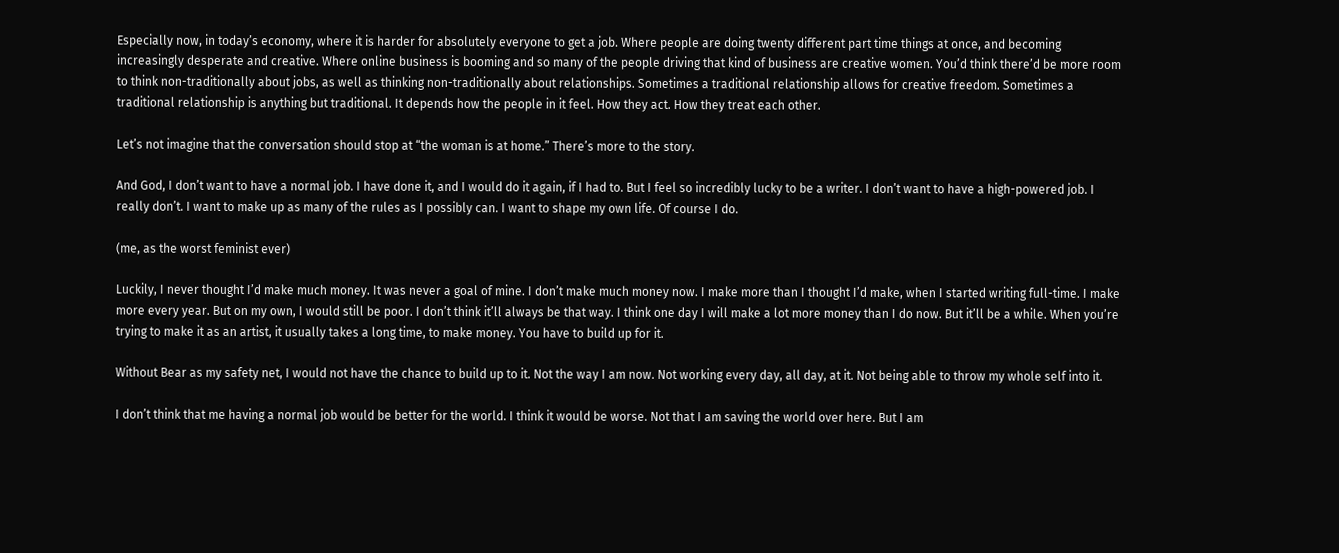Especially now, in today’s economy, where it is harder for absolutely everyone to get a job. Where people are doing twenty different part time things at once, and becoming increasingly desperate and creative. Where online business is booming and so many of the people driving that kind of business are creative women. You’d think there’d be more room to think non-traditionally about jobs, as well as thinking non-traditionally about relationships. Sometimes a traditional relationship allows for creative freedom. Sometimes a traditional relationship is anything but traditional. It depends how the people in it feel. How they act. How they treat each other.

Let’s not imagine that the conversation should stop at “the woman is at home.” There’s more to the story.

And God, I don’t want to have a normal job. I have done it, and I would do it again, if I had to. But I feel so incredibly lucky to be a writer. I don’t want to have a high-powered job. I really don’t. I want to make up as many of the rules as I possibly can. I want to shape my own life. Of course I do.

(me, as the worst feminist ever)

Luckily, I never thought I’d make much money. It was never a goal of mine. I don’t make much money now. I make more than I thought I’d make, when I started writing full-time. I make more every year. But on my own, I would still be poor. I don’t think it’ll always be that way. I think one day I will make a lot more money than I do now. But it’ll be a while. When you’re trying to make it as an artist, it usually takes a long time, to make money. You have to build up for it.

Without Bear as my safety net, I would not have the chance to build up to it. Not the way I am now. Not working every day, all day, at it. Not being able to throw my whole self into it.

I don’t think that me having a normal job would be better for the world. I think it would be worse. Not that I am saving the world over here. But I am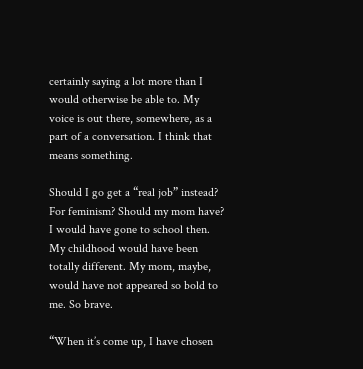certainly saying a lot more than I would otherwise be able to. My voice is out there, somewhere, as a part of a conversation. I think that means something.

Should I go get a “real job” instead? For feminism? Should my mom have? I would have gone to school then. My childhood would have been totally different. My mom, maybe, would have not appeared so bold to me. So brave.

“When it’s come up, I have chosen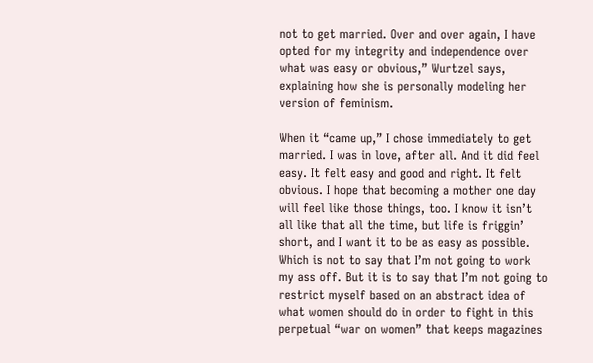not to get married. Over and over again, I have opted for my integrity and independence over what was easy or obvious,” Wurtzel says, explaining how she is personally modeling her version of feminism.

When it “came up,” I chose immediately to get married. I was in love, after all. And it did feel easy. It felt easy and good and right. It felt obvious. I hope that becoming a mother one day will feel like those things, too. I know it isn’t all like that all the time, but life is friggin’ short, and I want it to be as easy as possible. Which is not to say that I’m not going to work my ass off. But it is to say that I’m not going to restrict myself based on an abstract idea of what women should do in order to fight in this perpetual “war on women” that keeps magazines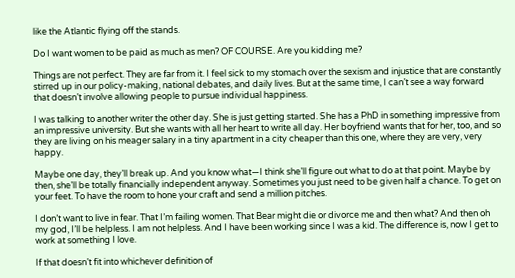like the Atlantic flying off the stands.

Do I want women to be paid as much as men? OF COURSE. Are you kidding me?

Things are not perfect. They are far from it. I feel sick to my stomach over the sexism and injustice that are constantly stirred up in our policy-making, national debates, and daily lives. But at the same time, I can’t see a way forward that doesn’t involve allowing people to pursue individual happiness.

I was talking to another writer the other day. She is just getting started. She has a PhD in something impressive from an impressive university. But she wants with all her heart to write all day. Her boyfriend wants that for her, too, and so they are living on his meager salary in a tiny apartment in a city cheaper than this one, where they are very, very happy.

Maybe one day, they’ll break up. And you know what—I think she’ll figure out what to do at that point. Maybe by then, she’ll be totally financially independent anyway. Sometimes you just need to be given half a chance. To get on your feet. To have the room to hone your craft and send a million pitches.

I don’t want to live in fear. That I’m failing women. That Bear might die or divorce me and then what? And then oh my god, I’ll be helpless. I am not helpless. And I have been working since I was a kid. The difference is, now I get to work at something I love.

If that doesn’t fit into whichever definition of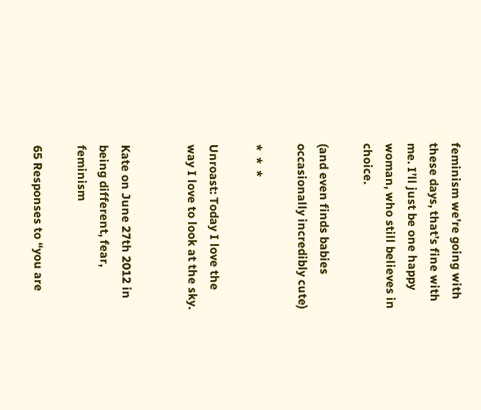feminism we’re going with these days, that’s fine with me. I’ll just be one happy woman, who still believes in choice.

(and even finds babies occasionally incredibly cute)

*  *  *

Unroast: Today I love the way I love to look at the sky.


Kate on June 27th 2012 in being different, fear, feminism

65 Responses to “you are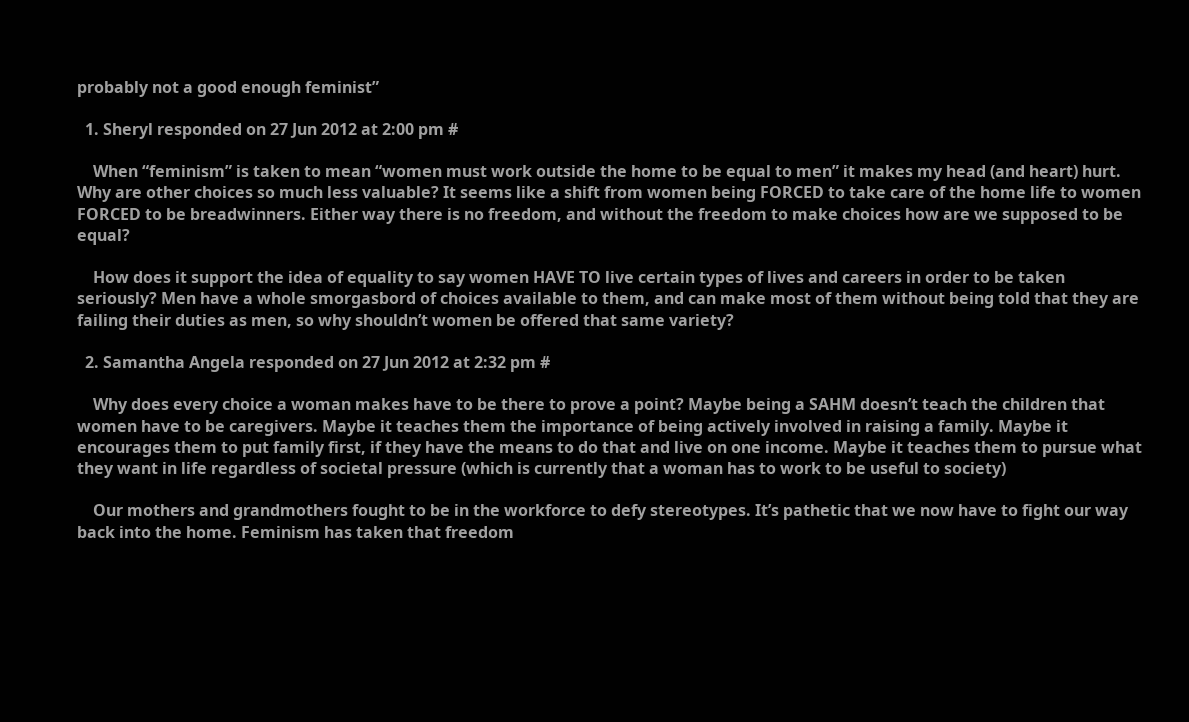probably not a good enough feminist”

  1. Sheryl responded on 27 Jun 2012 at 2:00 pm #

    When “feminism” is taken to mean “women must work outside the home to be equal to men” it makes my head (and heart) hurt. Why are other choices so much less valuable? It seems like a shift from women being FORCED to take care of the home life to women FORCED to be breadwinners. Either way there is no freedom, and without the freedom to make choices how are we supposed to be equal?

    How does it support the idea of equality to say women HAVE TO live certain types of lives and careers in order to be taken seriously? Men have a whole smorgasbord of choices available to them, and can make most of them without being told that they are failing their duties as men, so why shouldn’t women be offered that same variety?

  2. Samantha Angela responded on 27 Jun 2012 at 2:32 pm #

    Why does every choice a woman makes have to be there to prove a point? Maybe being a SAHM doesn’t teach the children that women have to be caregivers. Maybe it teaches them the importance of being actively involved in raising a family. Maybe it encourages them to put family first, if they have the means to do that and live on one income. Maybe it teaches them to pursue what they want in life regardless of societal pressure (which is currently that a woman has to work to be useful to society)

    Our mothers and grandmothers fought to be in the workforce to defy stereotypes. It’s pathetic that we now have to fight our way back into the home. Feminism has taken that freedom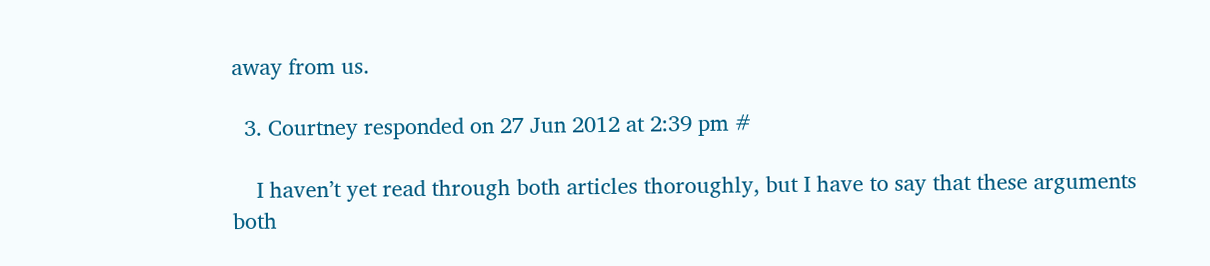away from us.

  3. Courtney responded on 27 Jun 2012 at 2:39 pm #

    I haven’t yet read through both articles thoroughly, but I have to say that these arguments both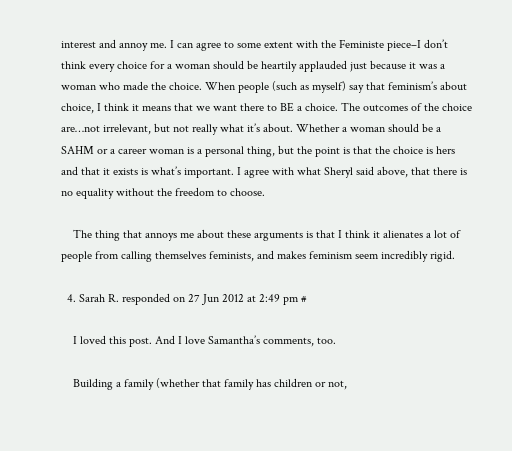interest and annoy me. I can agree to some extent with the Feministe piece–I don’t think every choice for a woman should be heartily applauded just because it was a woman who made the choice. When people (such as myself) say that feminism’s about choice, I think it means that we want there to BE a choice. The outcomes of the choice are…not irrelevant, but not really what it’s about. Whether a woman should be a SAHM or a career woman is a personal thing, but the point is that the choice is hers and that it exists is what’s important. I agree with what Sheryl said above, that there is no equality without the freedom to choose.

    The thing that annoys me about these arguments is that I think it alienates a lot of people from calling themselves feminists, and makes feminism seem incredibly rigid.

  4. Sarah R. responded on 27 Jun 2012 at 2:49 pm #

    I loved this post. And I love Samantha’s comments, too.

    Building a family (whether that family has children or not,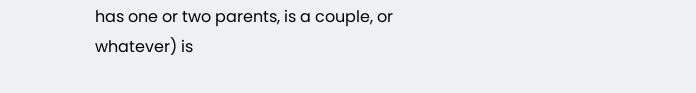has one or two parents, is a couple, or whatever) is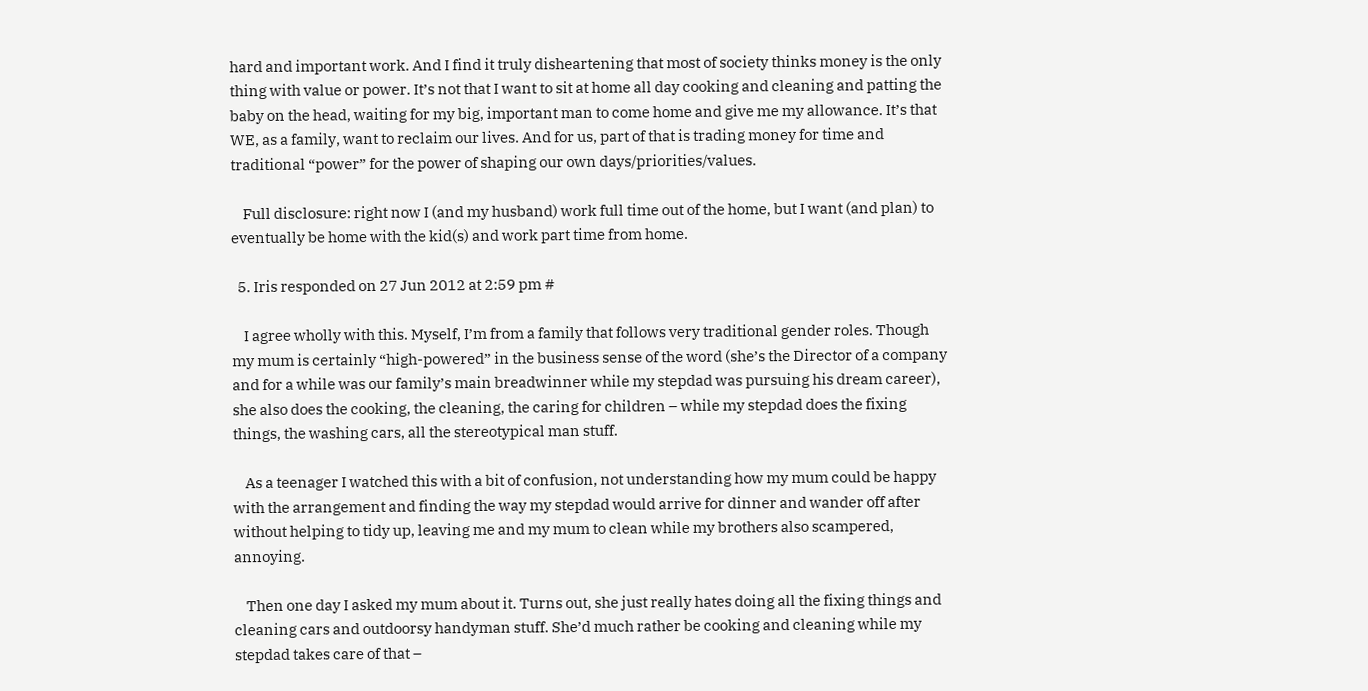hard and important work. And I find it truly disheartening that most of society thinks money is the only thing with value or power. It’s not that I want to sit at home all day cooking and cleaning and patting the baby on the head, waiting for my big, important man to come home and give me my allowance. It’s that WE, as a family, want to reclaim our lives. And for us, part of that is trading money for time and traditional “power” for the power of shaping our own days/priorities/values.

    Full disclosure: right now I (and my husband) work full time out of the home, but I want (and plan) to eventually be home with the kid(s) and work part time from home.

  5. Iris responded on 27 Jun 2012 at 2:59 pm #

    I agree wholly with this. Myself, I’m from a family that follows very traditional gender roles. Though my mum is certainly “high-powered” in the business sense of the word (she’s the Director of a company and for a while was our family’s main breadwinner while my stepdad was pursuing his dream career), she also does the cooking, the cleaning, the caring for children – while my stepdad does the fixing things, the washing cars, all the stereotypical man stuff.

    As a teenager I watched this with a bit of confusion, not understanding how my mum could be happy with the arrangement and finding the way my stepdad would arrive for dinner and wander off after without helping to tidy up, leaving me and my mum to clean while my brothers also scampered, annoying.

    Then one day I asked my mum about it. Turns out, she just really hates doing all the fixing things and cleaning cars and outdoorsy handyman stuff. She’d much rather be cooking and cleaning while my stepdad takes care of that –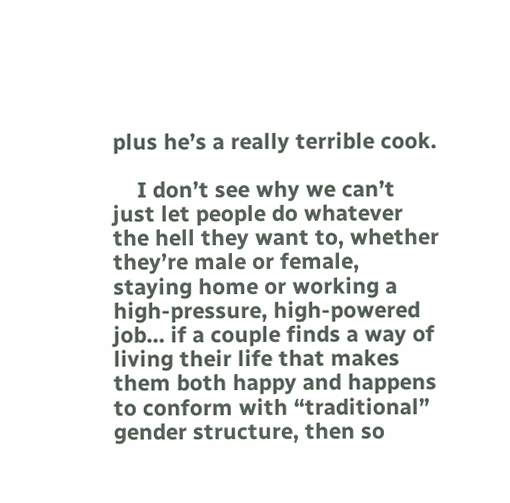plus he’s a really terrible cook.

    I don’t see why we can’t just let people do whatever the hell they want to, whether they’re male or female, staying home or working a high-pressure, high-powered job… if a couple finds a way of living their life that makes them both happy and happens to conform with “traditional” gender structure, then so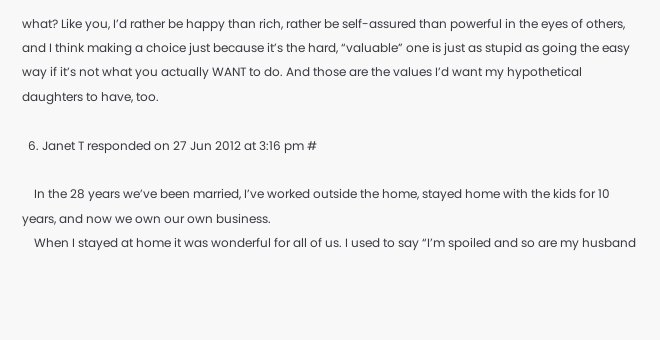what? Like you, I’d rather be happy than rich, rather be self-assured than powerful in the eyes of others, and I think making a choice just because it’s the hard, “valuable” one is just as stupid as going the easy way if it’s not what you actually WANT to do. And those are the values I’d want my hypothetical daughters to have, too.

  6. Janet T responded on 27 Jun 2012 at 3:16 pm #

    In the 28 years we’ve been married, I’ve worked outside the home, stayed home with the kids for 10 years, and now we own our own business.
    When I stayed at home it was wonderful for all of us. I used to say “I’m spoiled and so are my husband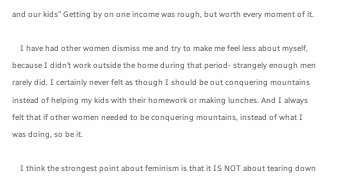and our kids” Getting by on one income was rough, but worth every moment of it.

    I have had other women dismiss me and try to make me feel less about myself, because I didn’t work outside the home during that period- strangely enough men rarely did. I certainly never felt as though I should be out conquering mountains instead of helping my kids with their homework or making lunches. And I always felt that if other women needed to be conquering mountains, instead of what I was doing, so be it.

    I think the strongest point about feminism is that it IS NOT about tearing down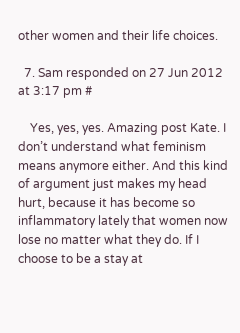other women and their life choices.

  7. Sam responded on 27 Jun 2012 at 3:17 pm #

    Yes, yes, yes. Amazing post Kate. I don’t understand what feminism means anymore either. And this kind of argument just makes my head hurt, because it has become so inflammatory lately that women now lose no matter what they do. If I choose to be a stay at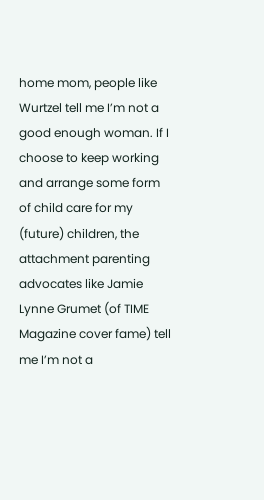home mom, people like Wurtzel tell me I’m not a good enough woman. If I choose to keep working and arrange some form of child care for my (future) children, the attachment parenting advocates like Jamie Lynne Grumet (of TIME Magazine cover fame) tell me I’m not a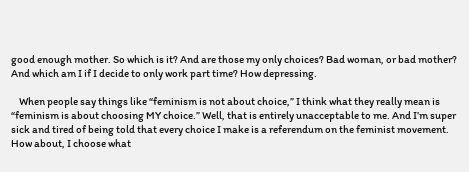good enough mother. So which is it? And are those my only choices? Bad woman, or bad mother? And which am I if I decide to only work part time? How depressing.

    When people say things like “feminism is not about choice,” I think what they really mean is “feminism is about choosing MY choice.” Well, that is entirely unacceptable to me. And I’m super sick and tired of being told that every choice I make is a referendum on the feminist movement. How about, I choose what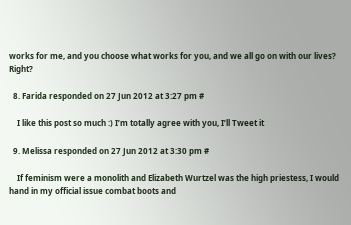works for me, and you choose what works for you, and we all go on with our lives? Right?

  8. Farida responded on 27 Jun 2012 at 3:27 pm #

    I like this post so much :) I’m totally agree with you, I’ll Tweet it

  9. Melissa responded on 27 Jun 2012 at 3:30 pm #

    If feminism were a monolith and Elizabeth Wurtzel was the high priestess, I would hand in my official issue combat boots and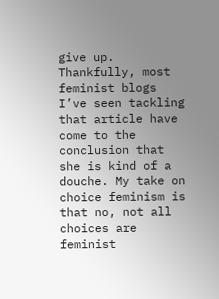give up. Thankfully, most feminist blogs I’ve seen tackling that article have come to the conclusion that she is kind of a douche. My take on choice feminism is that no, not all choices are feminist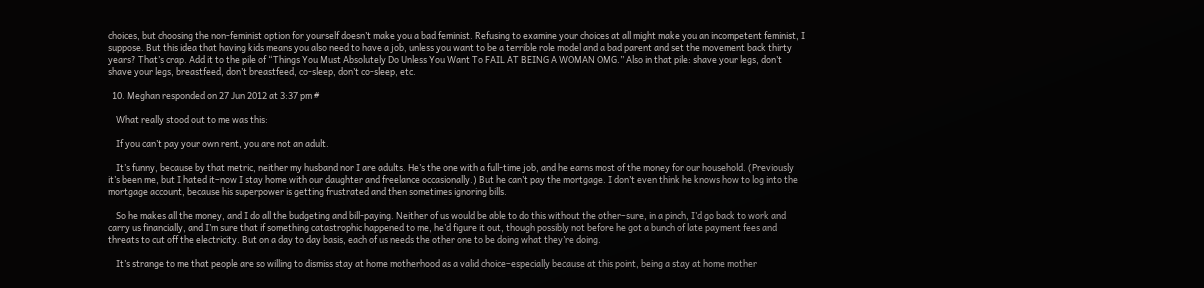choices, but choosing the non-feminist option for yourself doesn’t make you a bad feminist. Refusing to examine your choices at all might make you an incompetent feminist, I suppose. But this idea that having kids means you also need to have a job, unless you want to be a terrible role model and a bad parent and set the movement back thirty years? That’s crap. Add it to the pile of “Things You Must Absolutely Do Unless You Want To FAIL AT BEING A WOMAN OMG.” Also in that pile: shave your legs, don’t shave your legs, breastfeed, don’t breastfeed, co-sleep, don’t co-sleep, etc.

  10. Meghan responded on 27 Jun 2012 at 3:37 pm #

    What really stood out to me was this:

    If you can’t pay your own rent, you are not an adult.

    It’s funny, because by that metric, neither my husband nor I are adults. He’s the one with a full-time job, and he earns most of the money for our household. (Previously it’s been me, but I hated it–now I stay home with our daughter and freelance occasionally.) But he can’t pay the mortgage. I don’t even think he knows how to log into the mortgage account, because his superpower is getting frustrated and then sometimes ignoring bills.

    So he makes all the money, and I do all the budgeting and bill-paying. Neither of us would be able to do this without the other–sure, in a pinch, I’d go back to work and carry us financially, and I’m sure that if something catastrophic happened to me, he’d figure it out, though possibly not before he got a bunch of late payment fees and threats to cut off the electricity. But on a day to day basis, each of us needs the other one to be doing what they’re doing.

    It’s strange to me that people are so willing to dismiss stay at home motherhood as a valid choice–especially because at this point, being a stay at home mother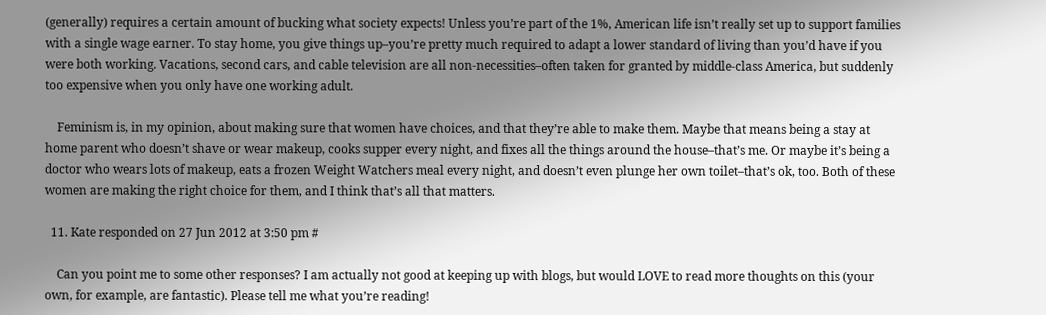(generally) requires a certain amount of bucking what society expects! Unless you’re part of the 1%, American life isn’t really set up to support families with a single wage earner. To stay home, you give things up–you’re pretty much required to adapt a lower standard of living than you’d have if you were both working. Vacations, second cars, and cable television are all non-necessities–often taken for granted by middle-class America, but suddenly too expensive when you only have one working adult.

    Feminism is, in my opinion, about making sure that women have choices, and that they’re able to make them. Maybe that means being a stay at home parent who doesn’t shave or wear makeup, cooks supper every night, and fixes all the things around the house–that’s me. Or maybe it’s being a doctor who wears lots of makeup, eats a frozen Weight Watchers meal every night, and doesn’t even plunge her own toilet–that’s ok, too. Both of these women are making the right choice for them, and I think that’s all that matters.

  11. Kate responded on 27 Jun 2012 at 3:50 pm #

    Can you point me to some other responses? I am actually not good at keeping up with blogs, but would LOVE to read more thoughts on this (your own, for example, are fantastic). Please tell me what you’re reading!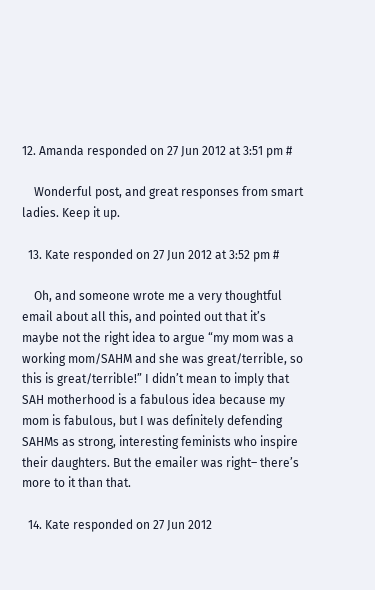12. Amanda responded on 27 Jun 2012 at 3:51 pm #

    Wonderful post, and great responses from smart ladies. Keep it up.

  13. Kate responded on 27 Jun 2012 at 3:52 pm #

    Oh, and someone wrote me a very thoughtful email about all this, and pointed out that it’s maybe not the right idea to argue “my mom was a working mom/SAHM and she was great/terrible, so this is great/terrible!” I didn’t mean to imply that SAH motherhood is a fabulous idea because my mom is fabulous, but I was definitely defending SAHMs as strong, interesting feminists who inspire their daughters. But the emailer was right– there’s more to it than that.

  14. Kate responded on 27 Jun 2012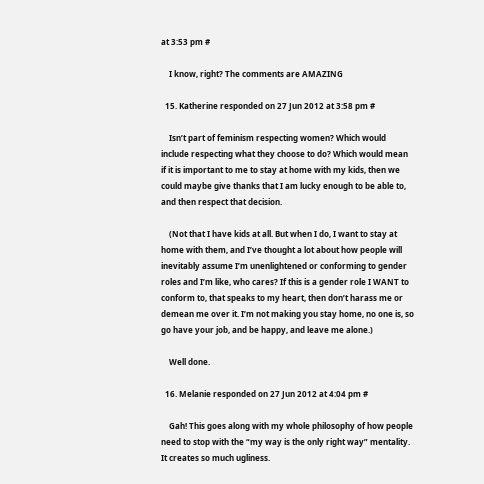at 3:53 pm #

    I know, right? The comments are AMAZING

  15. Katherine responded on 27 Jun 2012 at 3:58 pm #

    Isn’t part of feminism respecting women? Which would include respecting what they choose to do? Which would mean if it is important to me to stay at home with my kids, then we could maybe give thanks that I am lucky enough to be able to, and then respect that decision.

    (Not that I have kids at all. But when I do, I want to stay at home with them, and I’ve thought a lot about how people will inevitably assume I’m unenlightened or conforming to gender roles and I’m like, who cares? If this is a gender role I WANT to conform to, that speaks to my heart, then don’t harass me or demean me over it. I’m not making you stay home, no one is, so go have your job, and be happy, and leave me alone.)

    Well done.

  16. Melanie responded on 27 Jun 2012 at 4:04 pm #

    Gah! This goes along with my whole philosophy of how people need to stop with the “my way is the only right way” mentality. It creates so much ugliness.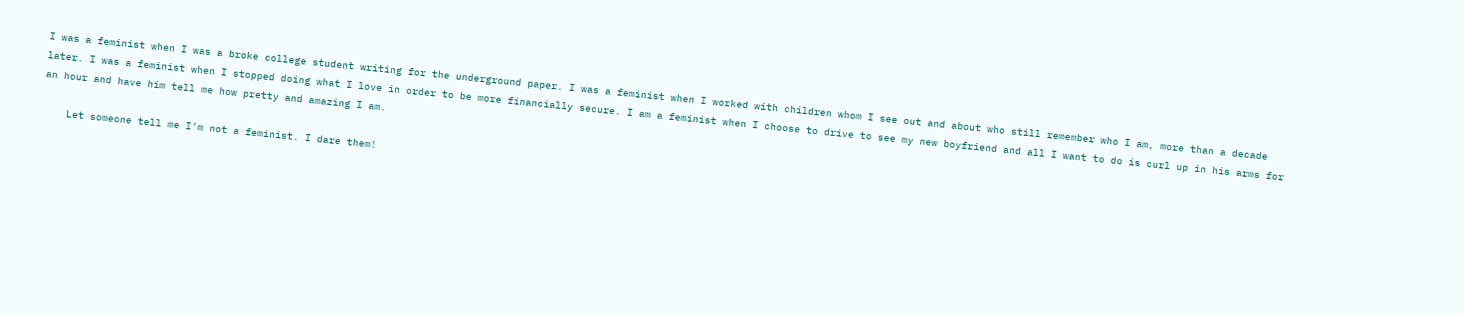I was a feminist when I was a broke college student writing for the underground paper. I was a feminist when I worked with children whom I see out and about who still remember who I am, more than a decade later. I was a feminist when I stopped doing what I love in order to be more financially secure. I am a feminist when I choose to drive to see my new boyfriend and all I want to do is curl up in his arms for an hour and have him tell me how pretty and amazing I am.

    Let someone tell me I’m not a feminist. I dare them!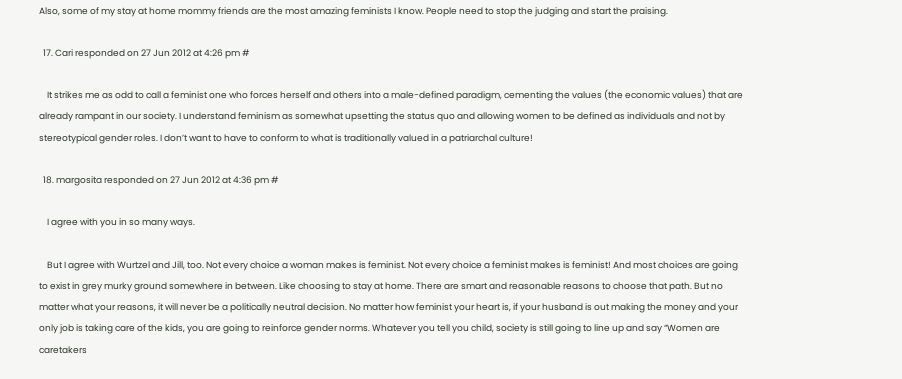Also, some of my stay at home mommy friends are the most amazing feminists I know. People need to stop the judging and start the praising.

  17. Cari responded on 27 Jun 2012 at 4:26 pm #

    It strikes me as odd to call a feminist one who forces herself and others into a male-defined paradigm, cementing the values (the economic values) that are already rampant in our society. I understand feminism as somewhat upsetting the status quo and allowing women to be defined as individuals and not by stereotypical gender roles. I don’t want to have to conform to what is traditionally valued in a patriarchal culture!

  18. margosita responded on 27 Jun 2012 at 4:36 pm #

    I agree with you in so many ways.

    But I agree with Wurtzel and Jill, too. Not every choice a woman makes is feminist. Not every choice a feminist makes is feminist! And most choices are going to exist in grey murky ground somewhere in between. Like choosing to stay at home. There are smart and reasonable reasons to choose that path. But no matter what your reasons, it will never be a politically neutral decision. No matter how feminist your heart is, if your husband is out making the money and your only job is taking care of the kids, you are going to reinforce gender norms. Whatever you tell you child, society is still going to line up and say “Women are caretakers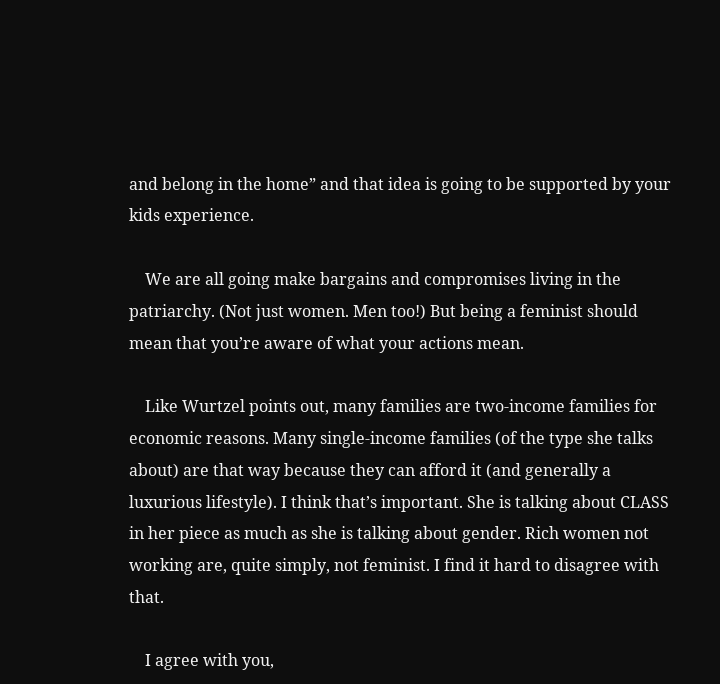and belong in the home” and that idea is going to be supported by your kids experience.

    We are all going make bargains and compromises living in the patriarchy. (Not just women. Men too!) But being a feminist should mean that you’re aware of what your actions mean.

    Like Wurtzel points out, many families are two-income families for economic reasons. Many single-income families (of the type she talks about) are that way because they can afford it (and generally a luxurious lifestyle). I think that’s important. She is talking about CLASS in her piece as much as she is talking about gender. Rich women not working are, quite simply, not feminist. I find it hard to disagree with that.

    I agree with you,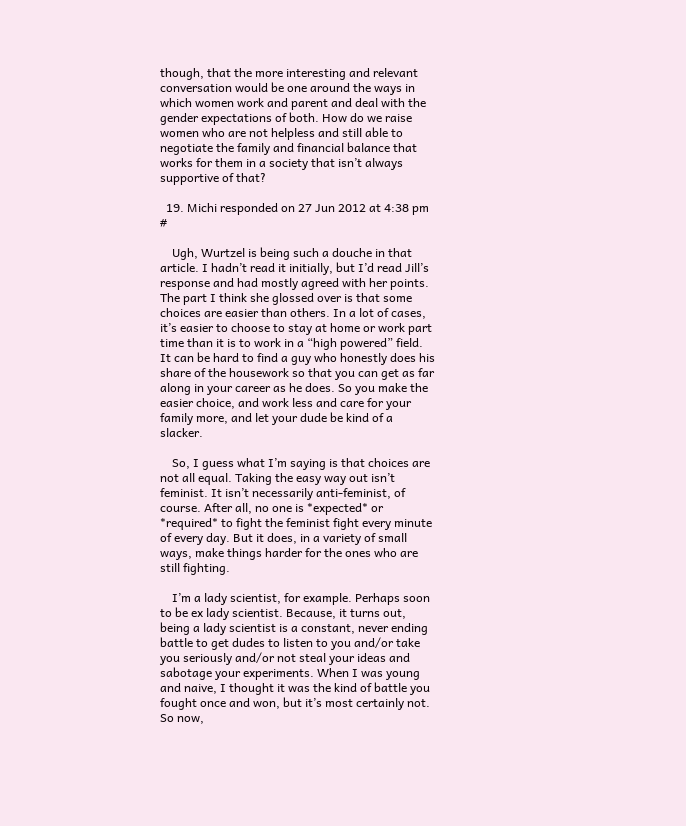though, that the more interesting and relevant conversation would be one around the ways in which women work and parent and deal with the gender expectations of both. How do we raise women who are not helpless and still able to negotiate the family and financial balance that works for them in a society that isn’t always supportive of that?

  19. Michi responded on 27 Jun 2012 at 4:38 pm #

    Ugh, Wurtzel is being such a douche in that article. I hadn’t read it initially, but I’d read Jill’s response and had mostly agreed with her points. The part I think she glossed over is that some choices are easier than others. In a lot of cases, it’s easier to choose to stay at home or work part time than it is to work in a “high powered” field. It can be hard to find a guy who honestly does his share of the housework so that you can get as far along in your career as he does. So you make the easier choice, and work less and care for your family more, and let your dude be kind of a slacker.

    So, I guess what I’m saying is that choices are not all equal. Taking the easy way out isn’t feminist. It isn’t necessarily anti-feminist, of course. After all, no one is *expected* or *required* to fight the feminist fight every minute of every day. But it does, in a variety of small ways, make things harder for the ones who are still fighting.

    I’m a lady scientist, for example. Perhaps soon to be ex lady scientist. Because, it turns out, being a lady scientist is a constant, never ending battle to get dudes to listen to you and/or take you seriously and/or not steal your ideas and sabotage your experiments. When I was young and naive, I thought it was the kind of battle you fought once and won, but it’s most certainly not. So now,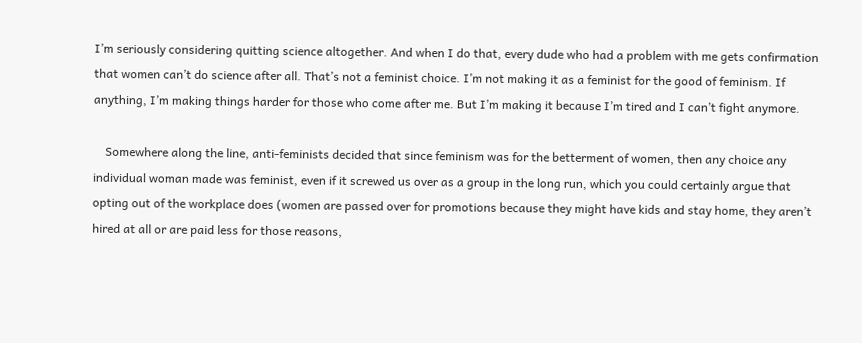I’m seriously considering quitting science altogether. And when I do that, every dude who had a problem with me gets confirmation that women can’t do science after all. That’s not a feminist choice. I’m not making it as a feminist for the good of feminism. If anything, I’m making things harder for those who come after me. But I’m making it because I’m tired and I can’t fight anymore.

    Somewhere along the line, anti-feminists decided that since feminism was for the betterment of women, then any choice any individual woman made was feminist, even if it screwed us over as a group in the long run, which you could certainly argue that opting out of the workplace does (women are passed over for promotions because they might have kids and stay home, they aren’t hired at all or are paid less for those reasons,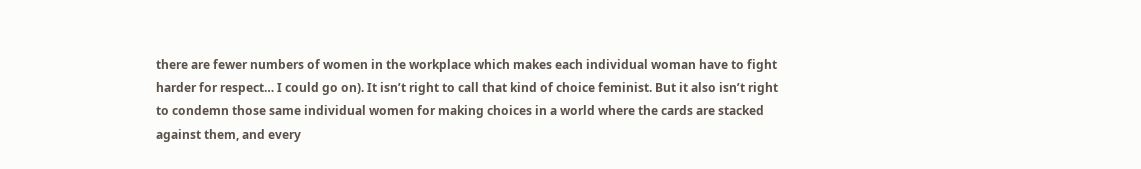there are fewer numbers of women in the workplace which makes each individual woman have to fight harder for respect… I could go on). It isn’t right to call that kind of choice feminist. But it also isn’t right to condemn those same individual women for making choices in a world where the cards are stacked against them, and every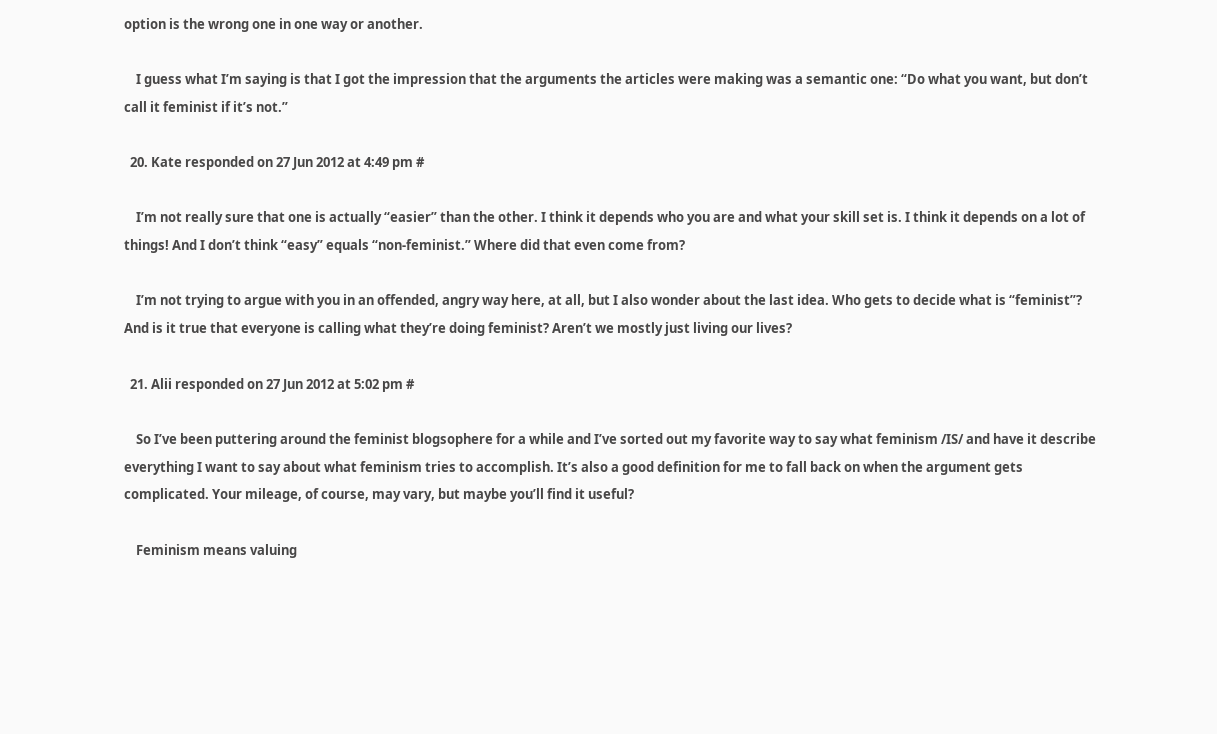option is the wrong one in one way or another.

    I guess what I’m saying is that I got the impression that the arguments the articles were making was a semantic one: “Do what you want, but don’t call it feminist if it’s not.”

  20. Kate responded on 27 Jun 2012 at 4:49 pm #

    I’m not really sure that one is actually “easier” than the other. I think it depends who you are and what your skill set is. I think it depends on a lot of things! And I don’t think “easy” equals “non-feminist.” Where did that even come from?

    I’m not trying to argue with you in an offended, angry way here, at all, but I also wonder about the last idea. Who gets to decide what is “feminist”? And is it true that everyone is calling what they’re doing feminist? Aren’t we mostly just living our lives?

  21. Alii responded on 27 Jun 2012 at 5:02 pm #

    So I’ve been puttering around the feminist blogsophere for a while and I’ve sorted out my favorite way to say what feminism /IS/ and have it describe everything I want to say about what feminism tries to accomplish. It’s also a good definition for me to fall back on when the argument gets complicated. Your mileage, of course, may vary, but maybe you’ll find it useful?

    Feminism means valuing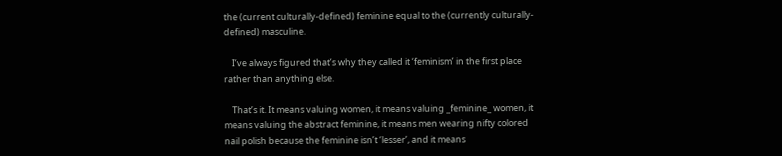the (current culturally-defined) feminine equal to the (currently culturally-defined) masculine.

    I’ve always figured that’s why they called it ‘feminism’ in the first place rather than anything else.

    That’s it. It means valuing women, it means valuing _feminine_ women, it means valuing the abstract feminine, it means men wearing nifty colored nail polish because the feminine isn’t ‘lesser’, and it means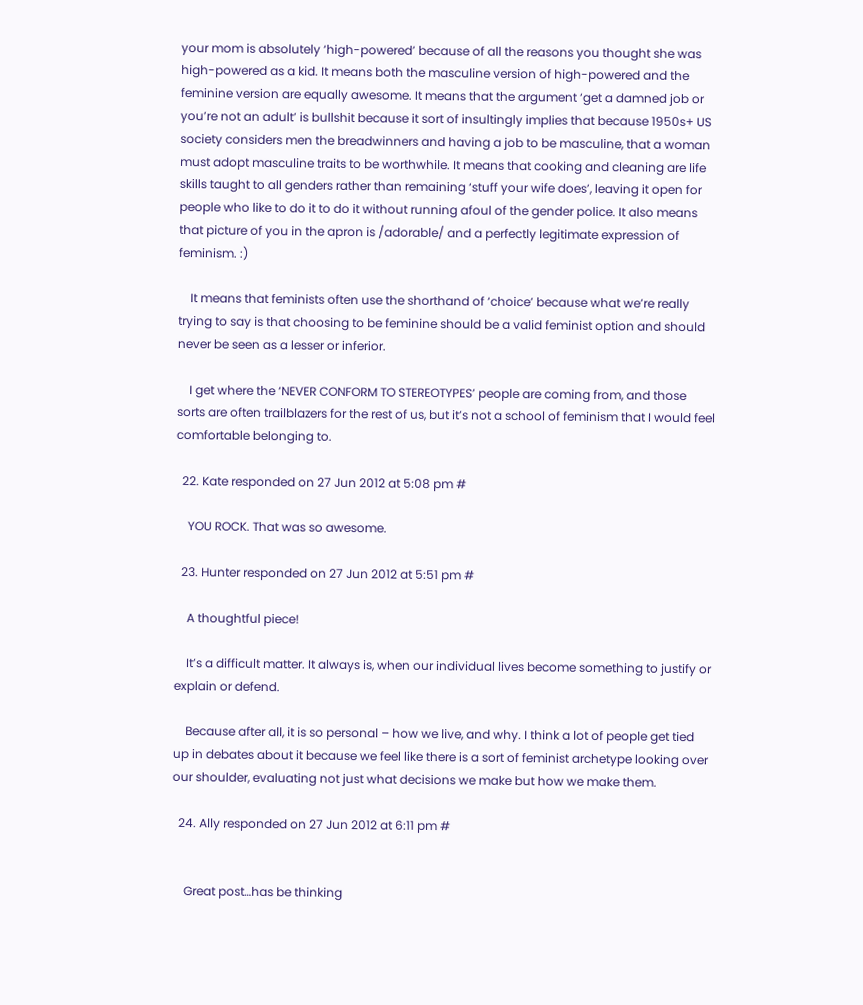your mom is absolutely ‘high-powered’ because of all the reasons you thought she was high-powered as a kid. It means both the masculine version of high-powered and the feminine version are equally awesome. It means that the argument ‘get a damned job or you’re not an adult’ is bullshit because it sort of insultingly implies that because 1950s+ US society considers men the breadwinners and having a job to be masculine, that a woman must adopt masculine traits to be worthwhile. It means that cooking and cleaning are life skills taught to all genders rather than remaining ‘stuff your wife does’, leaving it open for people who like to do it to do it without running afoul of the gender police. It also means that picture of you in the apron is /adorable/ and a perfectly legitimate expression of feminism. :)

    It means that feminists often use the shorthand of ‘choice’ because what we’re really trying to say is that choosing to be feminine should be a valid feminist option and should never be seen as a lesser or inferior.

    I get where the ‘NEVER CONFORM TO STEREOTYPES’ people are coming from, and those sorts are often trailblazers for the rest of us, but it’s not a school of feminism that I would feel comfortable belonging to.

  22. Kate responded on 27 Jun 2012 at 5:08 pm #

    YOU ROCK. That was so awesome.

  23. Hunter responded on 27 Jun 2012 at 5:51 pm #

    A thoughtful piece!

    It’s a difficult matter. It always is, when our individual lives become something to justify or explain or defend.

    Because after all, it is so personal – how we live, and why. I think a lot of people get tied up in debates about it because we feel like there is a sort of feminist archetype looking over our shoulder, evaluating not just what decisions we make but how we make them.

  24. Ally responded on 27 Jun 2012 at 6:11 pm #


    Great post…has be thinking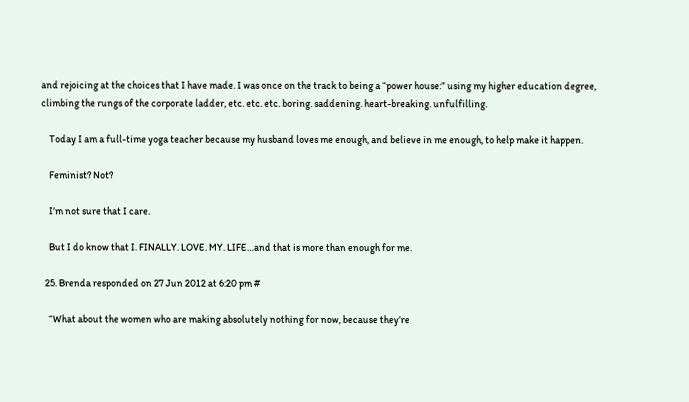and rejoicing at the choices that I have made. I was once on the track to being a “power house:” using my higher education degree, climbing the rungs of the corporate ladder, etc. etc. etc. boring. saddening. heart-breaking. unfulfilling.

    Today I am a full-time yoga teacher because my husband loves me enough, and believe in me enough, to help make it happen.

    Feminist? Not?

    I’m not sure that I care.

    But I do know that I. FINALLY. LOVE. MY. LIFE…and that is more than enough for me.

  25. Brenda responded on 27 Jun 2012 at 6:20 pm #

    “What about the women who are making absolutely nothing for now, because they’re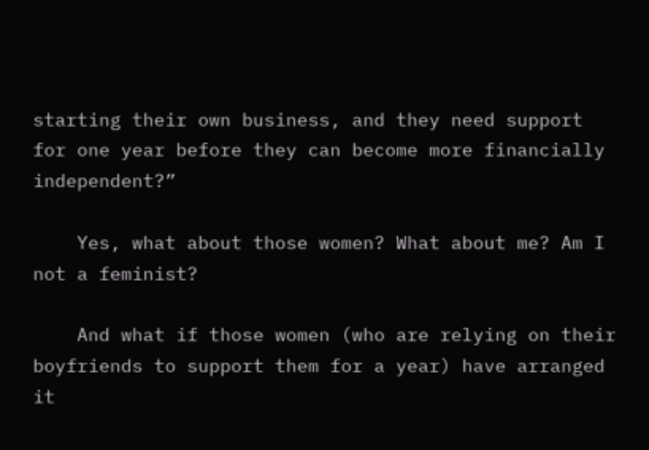starting their own business, and they need support for one year before they can become more financially independent?”

    Yes, what about those women? What about me? Am I not a feminist?

    And what if those women (who are relying on their boyfriends to support them for a year) have arranged it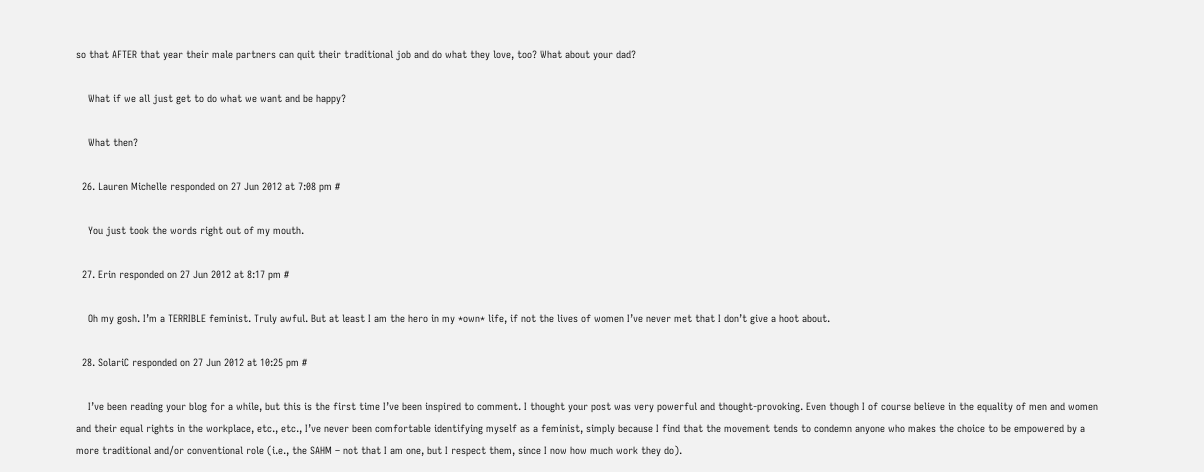so that AFTER that year their male partners can quit their traditional job and do what they love, too? What about your dad?

    What if we all just get to do what we want and be happy?

    What then?

  26. Lauren Michelle responded on 27 Jun 2012 at 7:08 pm #

    You just took the words right out of my mouth.

  27. Erin responded on 27 Jun 2012 at 8:17 pm #

    Oh my gosh. I’m a TERRIBLE feminist. Truly awful. But at least I am the hero in my *own* life, if not the lives of women I’ve never met that I don’t give a hoot about.

  28. SolariC responded on 27 Jun 2012 at 10:25 pm #

    I’ve been reading your blog for a while, but this is the first time I’ve been inspired to comment. I thought your post was very powerful and thought-provoking. Even though I of course believe in the equality of men and women and their equal rights in the workplace, etc., etc., I’ve never been comfortable identifying myself as a feminist, simply because I find that the movement tends to condemn anyone who makes the choice to be empowered by a more traditional and/or conventional role (i.e., the SAHM – not that I am one, but I respect them, since I now how much work they do).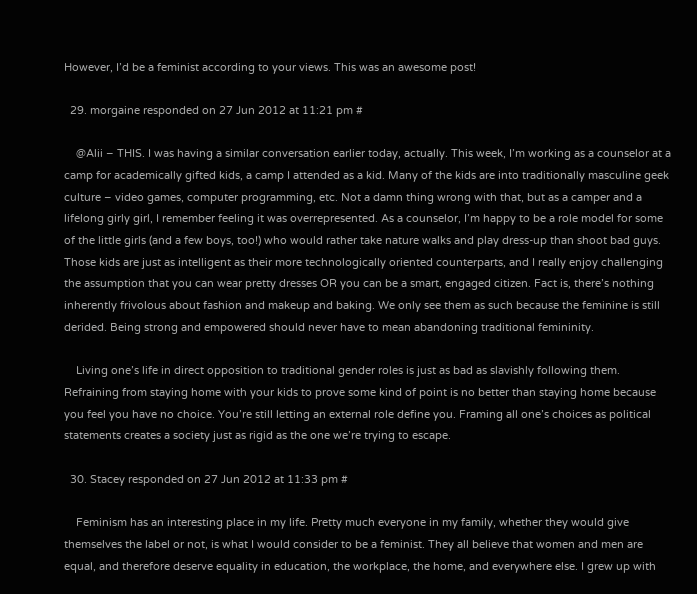However, I’d be a feminist according to your views. This was an awesome post!

  29. morgaine responded on 27 Jun 2012 at 11:21 pm #

    @Alii – THIS. I was having a similar conversation earlier today, actually. This week, I’m working as a counselor at a camp for academically gifted kids, a camp I attended as a kid. Many of the kids are into traditionally masculine geek culture – video games, computer programming, etc. Not a damn thing wrong with that, but as a camper and a lifelong girly girl, I remember feeling it was overrepresented. As a counselor, I’m happy to be a role model for some of the little girls (and a few boys, too!) who would rather take nature walks and play dress-up than shoot bad guys. Those kids are just as intelligent as their more technologically oriented counterparts, and I really enjoy challenging the assumption that you can wear pretty dresses OR you can be a smart, engaged citizen. Fact is, there’s nothing inherently frivolous about fashion and makeup and baking. We only see them as such because the feminine is still derided. Being strong and empowered should never have to mean abandoning traditional femininity.

    Living one’s life in direct opposition to traditional gender roles is just as bad as slavishly following them. Refraining from staying home with your kids to prove some kind of point is no better than staying home because you feel you have no choice. You’re still letting an external role define you. Framing all one’s choices as political statements creates a society just as rigid as the one we’re trying to escape.

  30. Stacey responded on 27 Jun 2012 at 11:33 pm #

    Feminism has an interesting place in my life. Pretty much everyone in my family, whether they would give themselves the label or not, is what I would consider to be a feminist. They all believe that women and men are equal, and therefore deserve equality in education, the workplace, the home, and everywhere else. I grew up with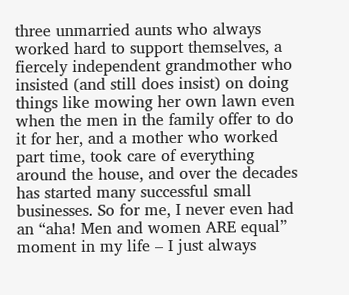three unmarried aunts who always worked hard to support themselves, a fiercely independent grandmother who insisted (and still does insist) on doing things like mowing her own lawn even when the men in the family offer to do it for her, and a mother who worked part time, took care of everything around the house, and over the decades has started many successful small businesses. So for me, I never even had an “aha! Men and women ARE equal” moment in my life – I just always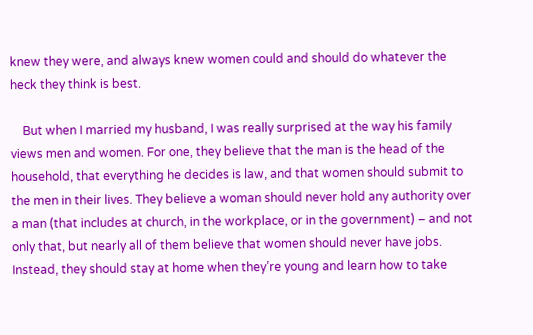knew they were, and always knew women could and should do whatever the heck they think is best.

    But when I married my husband, I was really surprised at the way his family views men and women. For one, they believe that the man is the head of the household, that everything he decides is law, and that women should submit to the men in their lives. They believe a woman should never hold any authority over a man (that includes at church, in the workplace, or in the government) – and not only that, but nearly all of them believe that women should never have jobs. Instead, they should stay at home when they’re young and learn how to take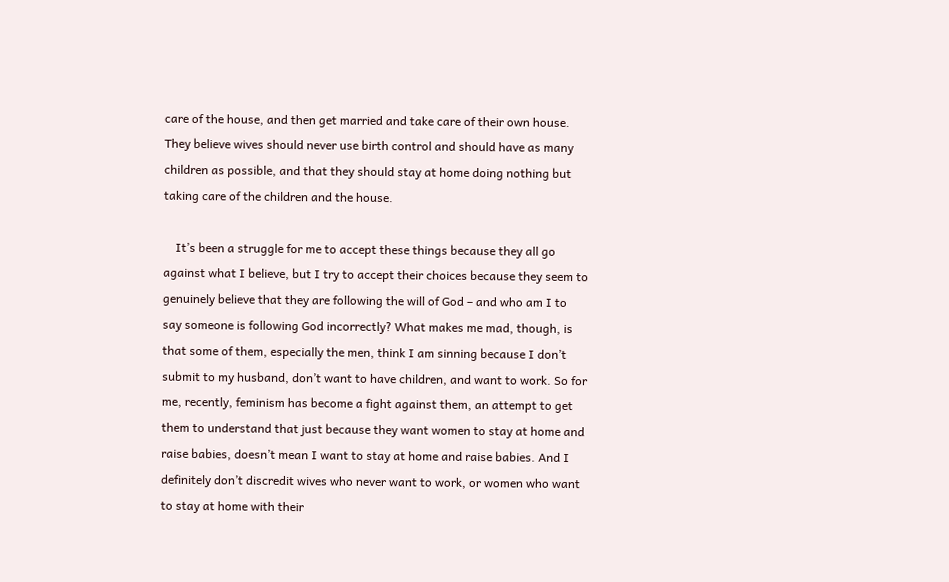care of the house, and then get married and take care of their own house. They believe wives should never use birth control and should have as many children as possible, and that they should stay at home doing nothing but taking care of the children and the house.

    It’s been a struggle for me to accept these things because they all go against what I believe, but I try to accept their choices because they seem to genuinely believe that they are following the will of God – and who am I to say someone is following God incorrectly? What makes me mad, though, is that some of them, especially the men, think I am sinning because I don’t submit to my husband, don’t want to have children, and want to work. So for me, recently, feminism has become a fight against them, an attempt to get them to understand that just because they want women to stay at home and raise babies, doesn’t mean I want to stay at home and raise babies. And I definitely don’t discredit wives who never want to work, or women who want to stay at home with their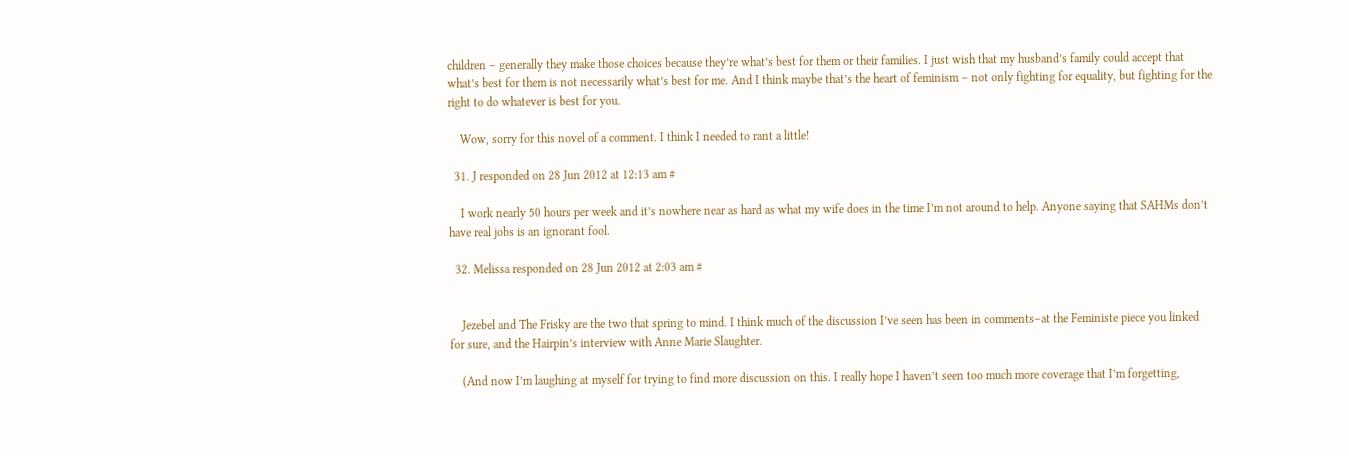children – generally they make those choices because they’re what’s best for them or their families. I just wish that my husband’s family could accept that what’s best for them is not necessarily what’s best for me. And I think maybe that’s the heart of feminism – not only fighting for equality, but fighting for the right to do whatever is best for you.

    Wow, sorry for this novel of a comment. I think I needed to rant a little!

  31. J responded on 28 Jun 2012 at 12:13 am #

    I work nearly 50 hours per week and it’s nowhere near as hard as what my wife does in the time I’m not around to help. Anyone saying that SAHMs don’t have real jobs is an ignorant fool.

  32. Melissa responded on 28 Jun 2012 at 2:03 am #


    Jezebel and The Frisky are the two that spring to mind. I think much of the discussion I’ve seen has been in comments–at the Feministe piece you linked for sure, and the Hairpin’s interview with Anne Marie Slaughter.

    (And now I’m laughing at myself for trying to find more discussion on this. I really hope I haven’t seen too much more coverage that I’m forgetting,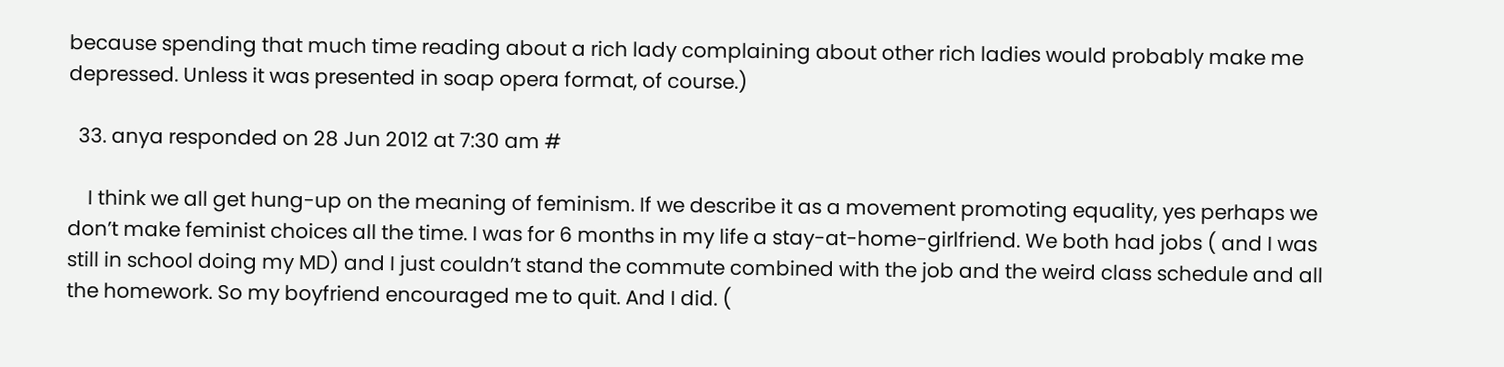because spending that much time reading about a rich lady complaining about other rich ladies would probably make me depressed. Unless it was presented in soap opera format, of course.)

  33. anya responded on 28 Jun 2012 at 7:30 am #

    I think we all get hung-up on the meaning of feminism. If we describe it as a movement promoting equality, yes perhaps we don’t make feminist choices all the time. I was for 6 months in my life a stay-at-home-girlfriend. We both had jobs ( and I was still in school doing my MD) and I just couldn’t stand the commute combined with the job and the weird class schedule and all the homework. So my boyfriend encouraged me to quit. And I did. (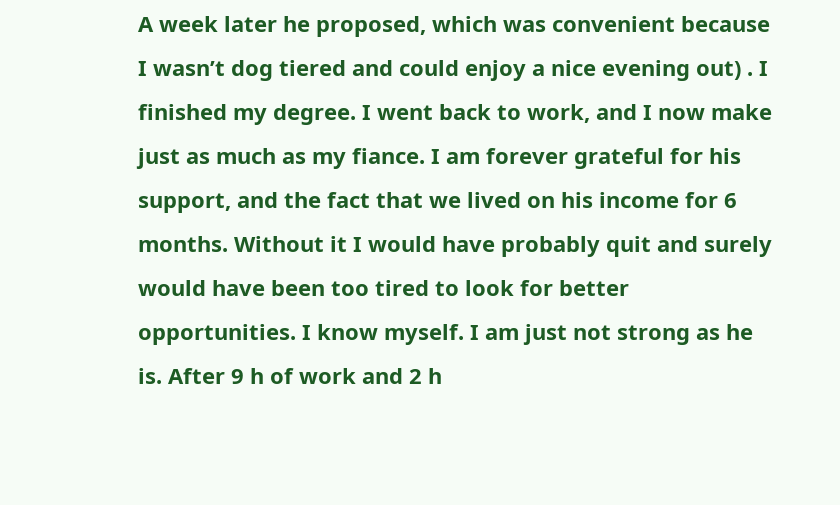A week later he proposed, which was convenient because I wasn’t dog tiered and could enjoy a nice evening out) . I finished my degree. I went back to work, and I now make just as much as my fiance. I am forever grateful for his support, and the fact that we lived on his income for 6 months. Without it I would have probably quit and surely would have been too tired to look for better opportunities. I know myself. I am just not strong as he is. After 9 h of work and 2 h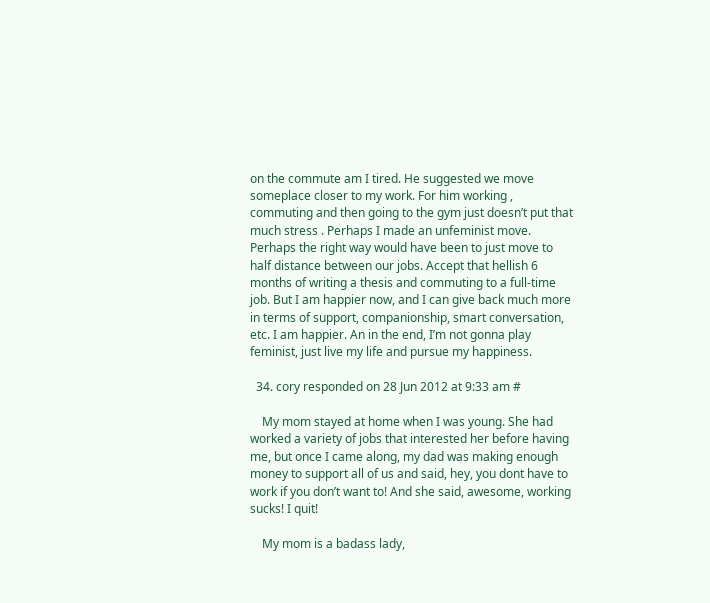on the commute am I tired. He suggested we move someplace closer to my work. For him working , commuting and then going to the gym just doesn’t put that much stress . Perhaps I made an unfeminist move. Perhaps the right way would have been to just move to half distance between our jobs. Accept that hellish 6 months of writing a thesis and commuting to a full-time job. But I am happier now, and I can give back much more in terms of support, companionship, smart conversation, etc. I am happier. An in the end, I’m not gonna play feminist, just live my life and pursue my happiness.

  34. cory responded on 28 Jun 2012 at 9:33 am #

    My mom stayed at home when I was young. She had worked a variety of jobs that interested her before having me, but once I came along, my dad was making enough money to support all of us and said, hey, you dont have to work if you don’t want to! And she said, awesome, working sucks! I quit!

    My mom is a badass lady,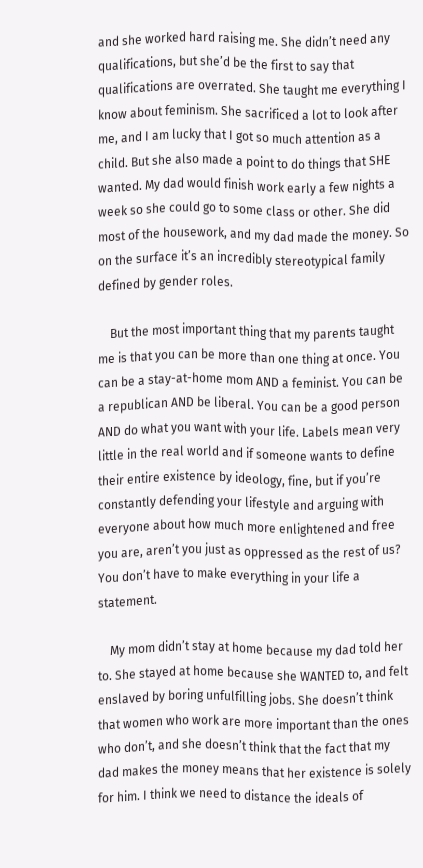and she worked hard raising me. She didn’t need any qualifications, but she’d be the first to say that qualifications are overrated. She taught me everything I know about feminism. She sacrificed a lot to look after me, and I am lucky that I got so much attention as a child. But she also made a point to do things that SHE wanted. My dad would finish work early a few nights a week so she could go to some class or other. She did most of the housework, and my dad made the money. So on the surface it’s an incredibly stereotypical family defined by gender roles.

    But the most important thing that my parents taught me is that you can be more than one thing at once. You can be a stay-at-home mom AND a feminist. You can be a republican AND be liberal. You can be a good person AND do what you want with your life. Labels mean very little in the real world and if someone wants to define their entire existence by ideology, fine, but if you’re constantly defending your lifestyle and arguing with everyone about how much more enlightened and free you are, aren’t you just as oppressed as the rest of us? You don’t have to make everything in your life a statement.

    My mom didn’t stay at home because my dad told her to. She stayed at home because she WANTED to, and felt enslaved by boring unfulfilling jobs. She doesn’t think that women who work are more important than the ones who don’t, and she doesn’t think that the fact that my dad makes the money means that her existence is solely for him. I think we need to distance the ideals of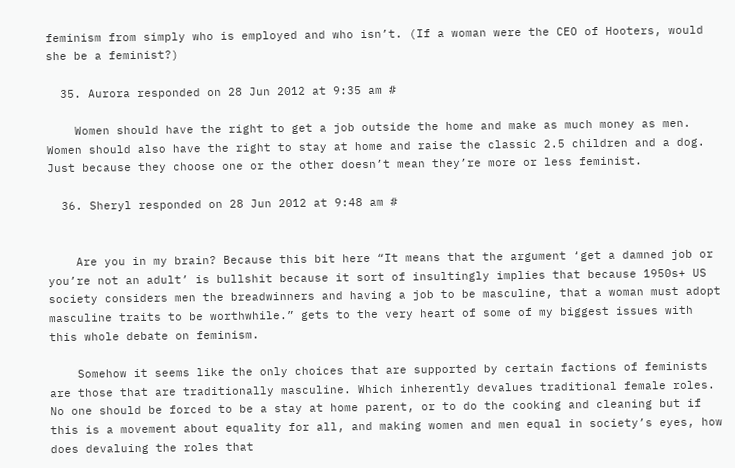feminism from simply who is employed and who isn’t. (If a woman were the CEO of Hooters, would she be a feminist?)

  35. Aurora responded on 28 Jun 2012 at 9:35 am #

    Women should have the right to get a job outside the home and make as much money as men. Women should also have the right to stay at home and raise the classic 2.5 children and a dog. Just because they choose one or the other doesn’t mean they’re more or less feminist.

  36. Sheryl responded on 28 Jun 2012 at 9:48 am #


    Are you in my brain? Because this bit here “It means that the argument ‘get a damned job or you’re not an adult’ is bullshit because it sort of insultingly implies that because 1950s+ US society considers men the breadwinners and having a job to be masculine, that a woman must adopt masculine traits to be worthwhile.” gets to the very heart of some of my biggest issues with this whole debate on feminism.

    Somehow it seems like the only choices that are supported by certain factions of feminists are those that are traditionally masculine. Which inherently devalues traditional female roles. No one should be forced to be a stay at home parent, or to do the cooking and cleaning but if this is a movement about equality for all, and making women and men equal in society’s eyes, how does devaluing the roles that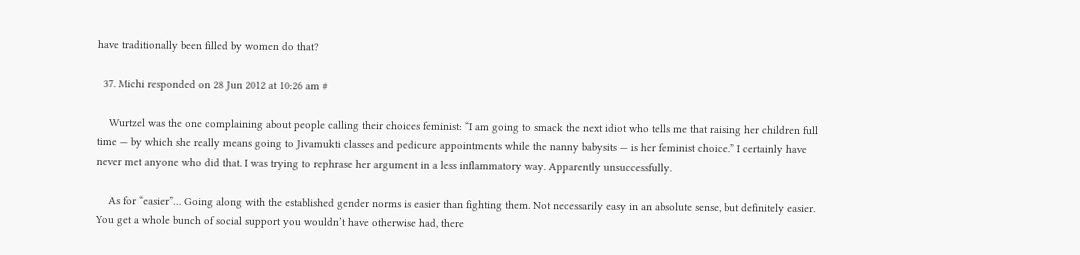have traditionally been filled by women do that?

  37. Michi responded on 28 Jun 2012 at 10:26 am #

    Wurtzel was the one complaining about people calling their choices feminist: “I am going to smack the next idiot who tells me that raising her children full time — by which she really means going to Jivamukti classes and pedicure appointments while the nanny babysits — is her feminist choice.” I certainly have never met anyone who did that. I was trying to rephrase her argument in a less inflammatory way. Apparently unsuccessfully.

    As for “easier”… Going along with the established gender norms is easier than fighting them. Not necessarily easy in an absolute sense, but definitely easier. You get a whole bunch of social support you wouldn’t have otherwise had, there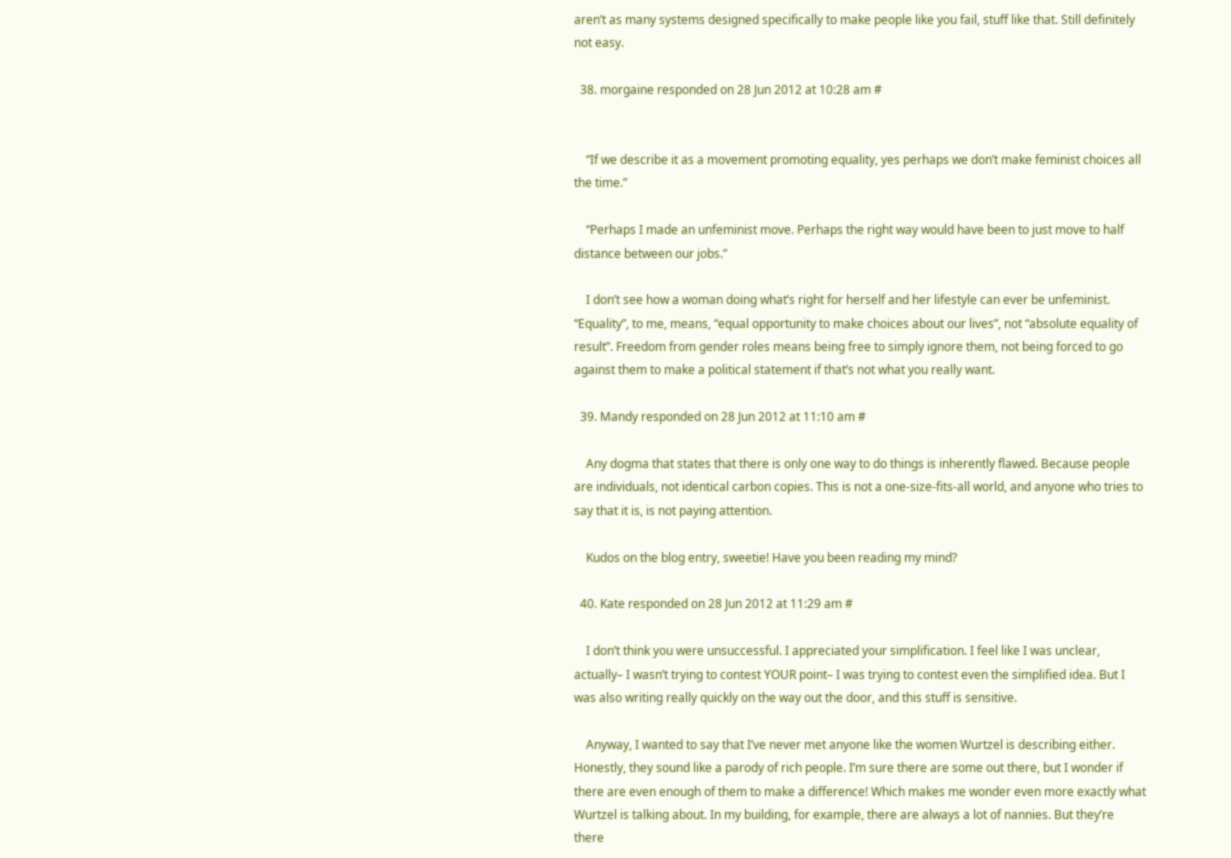aren’t as many systems designed specifically to make people like you fail, stuff like that. Still definitely not easy.

  38. morgaine responded on 28 Jun 2012 at 10:28 am #


    “If we describe it as a movement promoting equality, yes perhaps we don’t make feminist choices all the time.”

    “Perhaps I made an unfeminist move. Perhaps the right way would have been to just move to half distance between our jobs.”

    I don’t see how a woman doing what’s right for herself and her lifestyle can ever be unfeminist. “Equality”, to me, means, “equal opportunity to make choices about our lives”, not “absolute equality of result”. Freedom from gender roles means being free to simply ignore them, not being forced to go against them to make a political statement if that’s not what you really want.

  39. Mandy responded on 28 Jun 2012 at 11:10 am #

    Any dogma that states that there is only one way to do things is inherently flawed. Because people are individuals, not identical carbon copies. This is not a one-size-fits-all world, and anyone who tries to say that it is, is not paying attention.

    Kudos on the blog entry, sweetie! Have you been reading my mind?

  40. Kate responded on 28 Jun 2012 at 11:29 am #

    I don’t think you were unsuccessful. I appreciated your simplification. I feel like I was unclear, actually– I wasn’t trying to contest YOUR point– I was trying to contest even the simplified idea. But I was also writing really quickly on the way out the door, and this stuff is sensitive.

    Anyway, I wanted to say that I’ve never met anyone like the women Wurtzel is describing either. Honestly, they sound like a parody of rich people. I’m sure there are some out there, but I wonder if there are even enough of them to make a difference! Which makes me wonder even more exactly what Wurtzel is talking about. In my building, for example, there are always a lot of nannies. But they’re there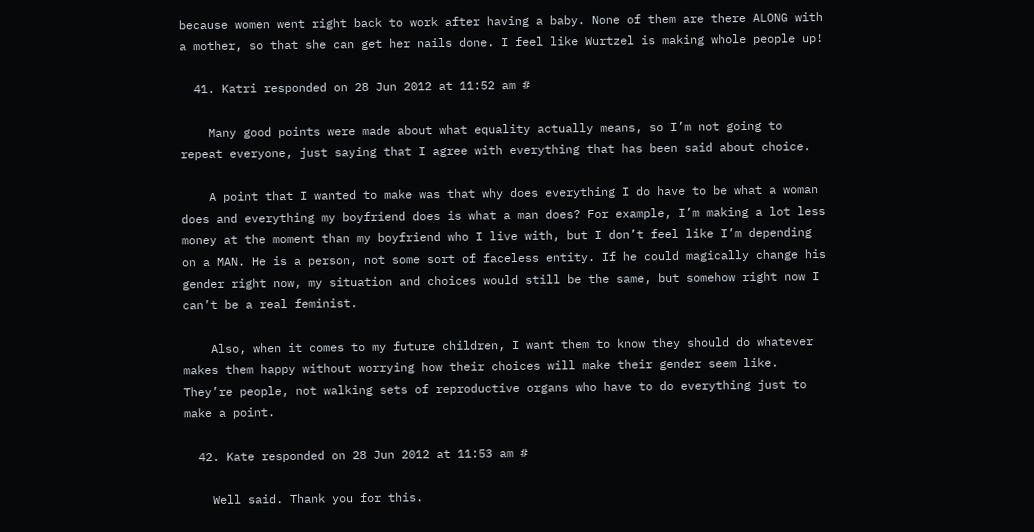because women went right back to work after having a baby. None of them are there ALONG with a mother, so that she can get her nails done. I feel like Wurtzel is making whole people up!

  41. Katri responded on 28 Jun 2012 at 11:52 am #

    Many good points were made about what equality actually means, so I’m not going to repeat everyone, just saying that I agree with everything that has been said about choice.

    A point that I wanted to make was that why does everything I do have to be what a woman does and everything my boyfriend does is what a man does? For example, I’m making a lot less money at the moment than my boyfriend who I live with, but I don’t feel like I’m depending on a MAN. He is a person, not some sort of faceless entity. If he could magically change his gender right now, my situation and choices would still be the same, but somehow right now I can’t be a real feminist.

    Also, when it comes to my future children, I want them to know they should do whatever makes them happy without worrying how their choices will make their gender seem like. They’re people, not walking sets of reproductive organs who have to do everything just to make a point.

  42. Kate responded on 28 Jun 2012 at 11:53 am #

    Well said. Thank you for this.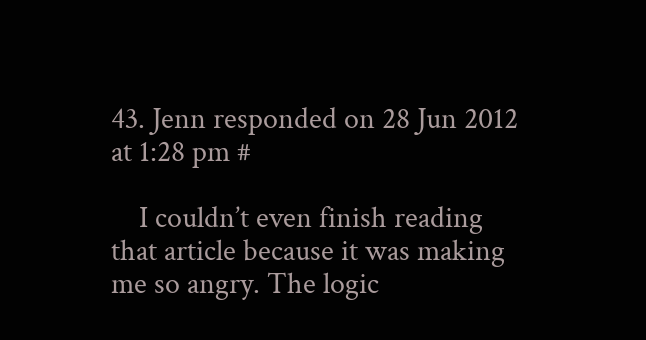43. Jenn responded on 28 Jun 2012 at 1:28 pm #

    I couldn’t even finish reading that article because it was making me so angry. The logic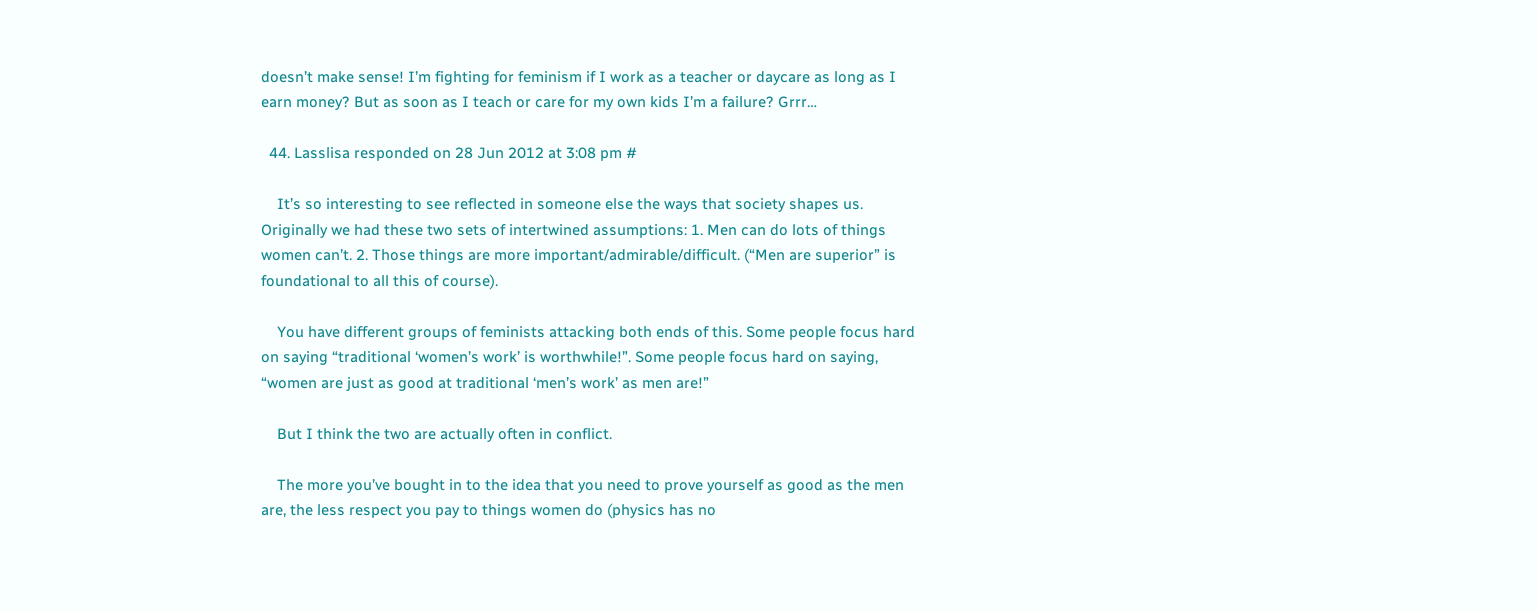doesn’t make sense! I’m fighting for feminism if I work as a teacher or daycare as long as I earn money? But as soon as I teach or care for my own kids I’m a failure? Grrr…

  44. Lasslisa responded on 28 Jun 2012 at 3:08 pm #

    It’s so interesting to see reflected in someone else the ways that society shapes us. Originally we had these two sets of intertwined assumptions: 1. Men can do lots of things women can’t. 2. Those things are more important/admirable/difficult. (“Men are superior” is foundational to all this of course).

    You have different groups of feminists attacking both ends of this. Some people focus hard on saying “traditional ‘women’s work’ is worthwhile!”. Some people focus hard on saying, “women are just as good at traditional ‘men’s work’ as men are!”

    But I think the two are actually often in conflict.

    The more you’ve bought in to the idea that you need to prove yourself as good as the men are, the less respect you pay to things women do (physics has no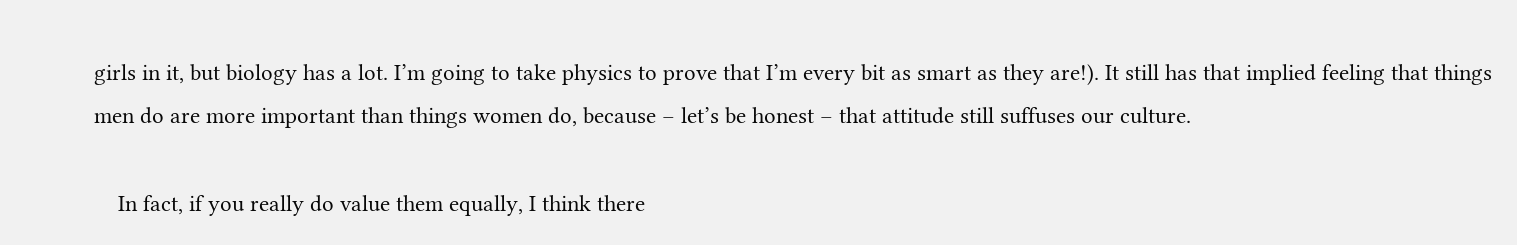girls in it, but biology has a lot. I’m going to take physics to prove that I’m every bit as smart as they are!). It still has that implied feeling that things men do are more important than things women do, because – let’s be honest – that attitude still suffuses our culture.

    In fact, if you really do value them equally, I think there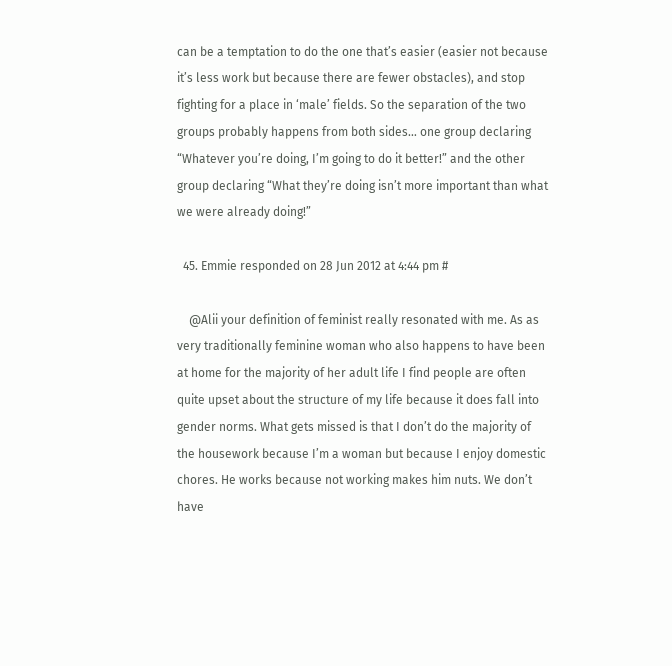can be a temptation to do the one that’s easier (easier not because it’s less work but because there are fewer obstacles), and stop fighting for a place in ‘male’ fields. So the separation of the two groups probably happens from both sides… one group declaring “Whatever you’re doing, I’m going to do it better!” and the other group declaring “What they’re doing isn’t more important than what we were already doing!”

  45. Emmie responded on 28 Jun 2012 at 4:44 pm #

    @Alii your definition of feminist really resonated with me. As as very traditionally feminine woman who also happens to have been at home for the majority of her adult life I find people are often quite upset about the structure of my life because it does fall into gender norms. What gets missed is that I don’t do the majority of the housework because I’m a woman but because I enjoy domestic chores. He works because not working makes him nuts. We don’t have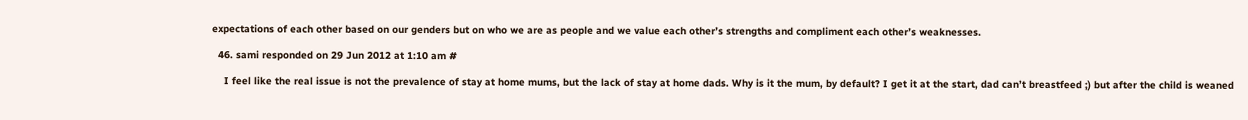expectations of each other based on our genders but on who we are as people and we value each other’s strengths and compliment each other’s weaknesses.

  46. sami responded on 29 Jun 2012 at 1:10 am #

    I feel like the real issue is not the prevalence of stay at home mums, but the lack of stay at home dads. Why is it the mum, by default? I get it at the start, dad can’t breastfeed ;) but after the child is weaned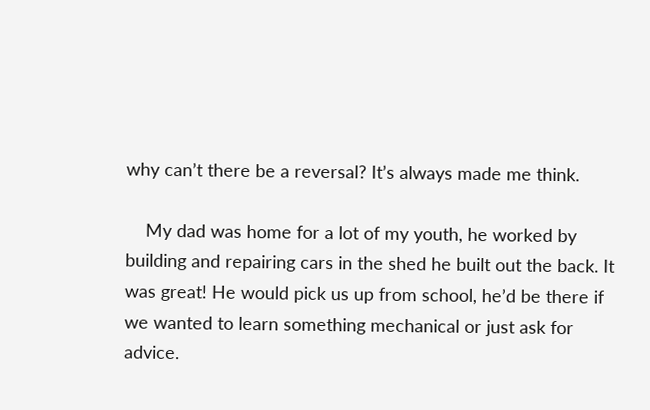why can’t there be a reversal? It’s always made me think.

    My dad was home for a lot of my youth, he worked by building and repairing cars in the shed he built out the back. It was great! He would pick us up from school, he’d be there if we wanted to learn something mechanical or just ask for advice.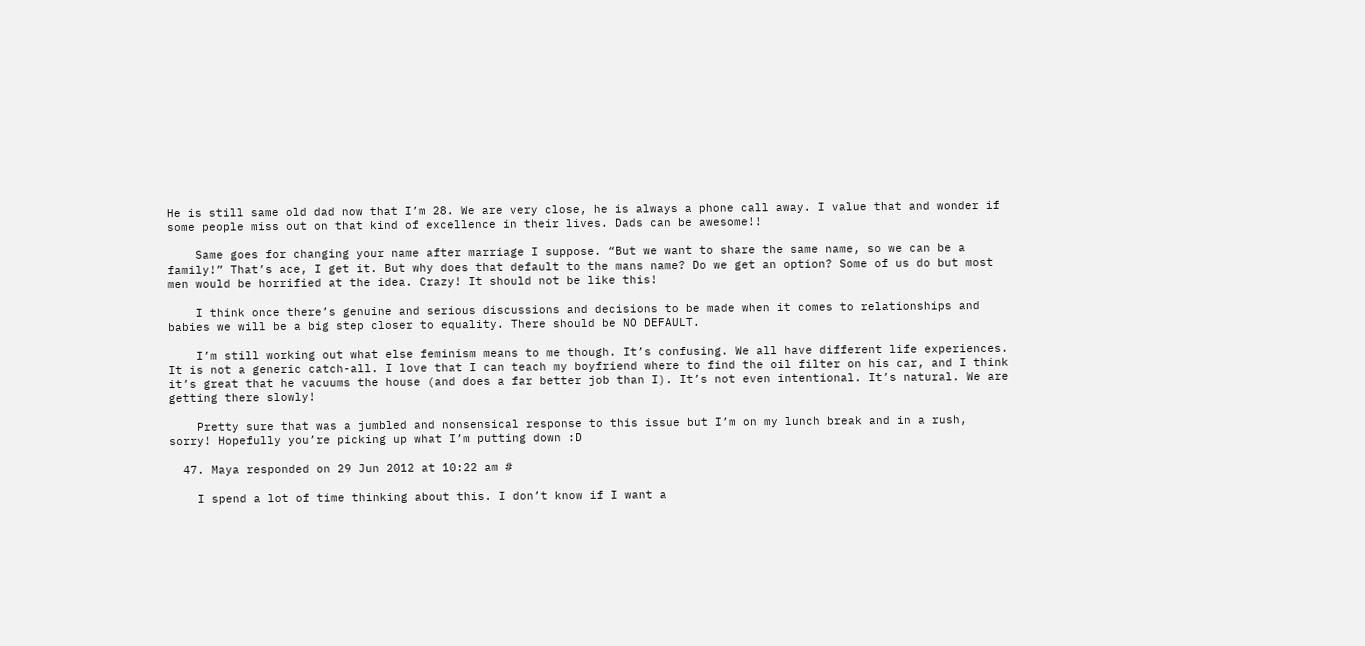He is still same old dad now that I’m 28. We are very close, he is always a phone call away. I value that and wonder if some people miss out on that kind of excellence in their lives. Dads can be awesome!!

    Same goes for changing your name after marriage I suppose. “But we want to share the same name, so we can be a family!” That’s ace, I get it. But why does that default to the mans name? Do we get an option? Some of us do but most men would be horrified at the idea. Crazy! It should not be like this!

    I think once there’s genuine and serious discussions and decisions to be made when it comes to relationships and babies we will be a big step closer to equality. There should be NO DEFAULT.

    I’m still working out what else feminism means to me though. It’s confusing. We all have different life experiences. It is not a generic catch-all. I love that I can teach my boyfriend where to find the oil filter on his car, and I think it’s great that he vacuums the house (and does a far better job than I). It’s not even intentional. It’s natural. We are getting there slowly!

    Pretty sure that was a jumbled and nonsensical response to this issue but I’m on my lunch break and in a rush, sorry! Hopefully you’re picking up what I’m putting down :D

  47. Maya responded on 29 Jun 2012 at 10:22 am #

    I spend a lot of time thinking about this. I don’t know if I want a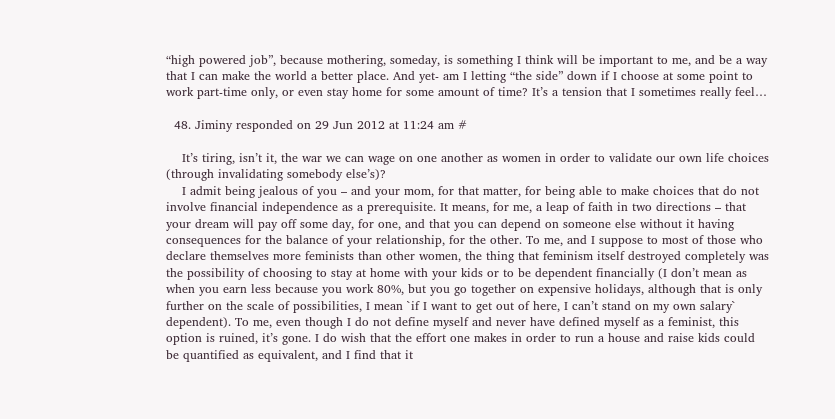“high powered job”, because mothering, someday, is something I think will be important to me, and be a way that I can make the world a better place. And yet- am I letting “the side” down if I choose at some point to work part-time only, or even stay home for some amount of time? It’s a tension that I sometimes really feel…

  48. Jiminy responded on 29 Jun 2012 at 11:24 am #

    It’s tiring, isn’t it, the war we can wage on one another as women in order to validate our own life choices (through invalidating somebody else’s)?
    I admit being jealous of you – and your mom, for that matter, for being able to make choices that do not involve financial independence as a prerequisite. It means, for me, a leap of faith in two directions – that your dream will pay off some day, for one, and that you can depend on someone else without it having consequences for the balance of your relationship, for the other. To me, and I suppose to most of those who declare themselves more feminists than other women, the thing that feminism itself destroyed completely was the possibility of choosing to stay at home with your kids or to be dependent financially (I don’t mean as when you earn less because you work 80%, but you go together on expensive holidays, although that is only further on the scale of possibilities, I mean `if I want to get out of here, I can’t stand on my own salary` dependent). To me, even though I do not define myself and never have defined myself as a feminist, this option is ruined, it’s gone. I do wish that the effort one makes in order to run a house and raise kids could be quantified as equivalent, and I find that it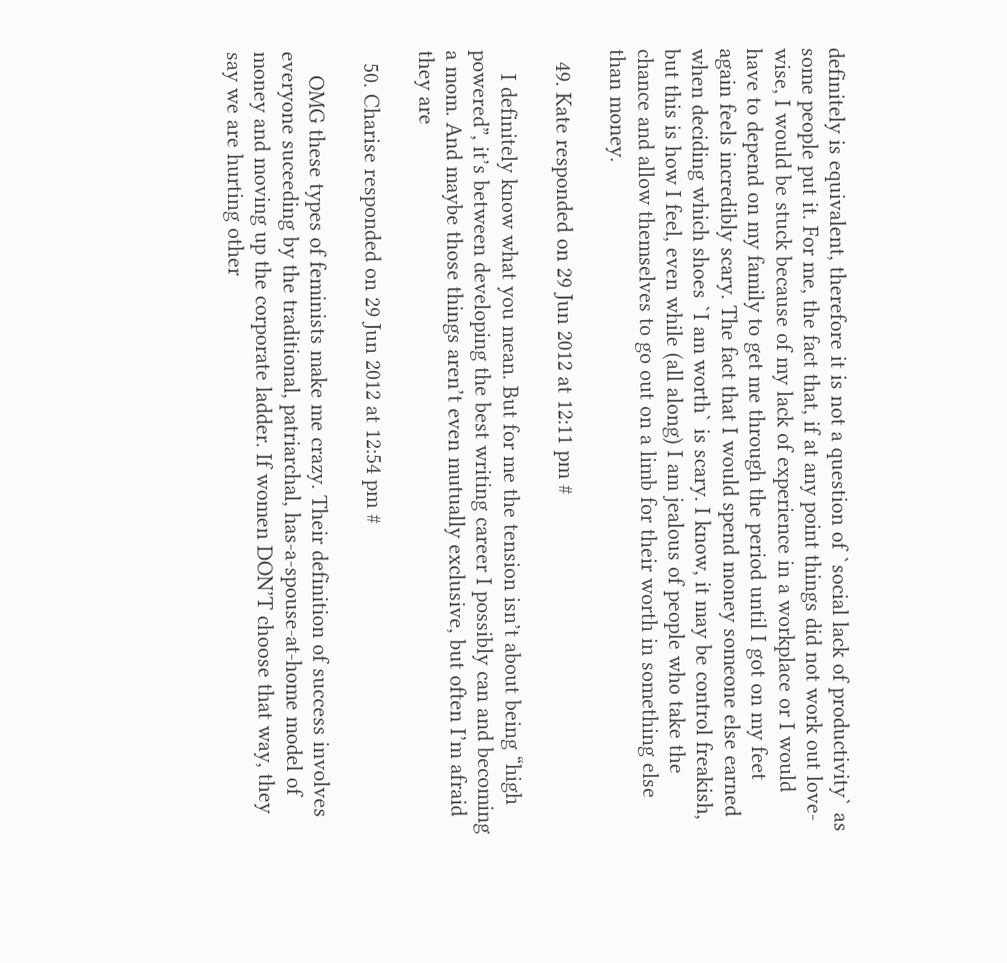definitely is equivalent, therefore it is not a question of `social lack of productivity` as some people put it. For me, the fact that, if at any point things did not work out love-wise, I would be stuck because of my lack of experience in a workplace or I would have to depend on my family to get me through the period until I got on my feet again feels incredibly scary. The fact that I would spend money someone else earned when deciding which shoes `I am worth` is scary. I know, it may be control freakish, but this is how I feel, even while (all along) I am jealous of people who take the chance and allow themselves to go out on a limb for their worth in something else than money.

  49. Kate responded on 29 Jun 2012 at 12:11 pm #

    I definitely know what you mean. But for me the tension isn’t about being “high powered”, it’s between developing the best writing career I possibly can and becoming a mom. And maybe those things aren’t even mutually exclusive, but often I’m afraid they are

  50. Charise responded on 29 Jun 2012 at 12:54 pm #

    OMG these types of feminists make me crazy. Their definition of success involves everyone suceeding by the traditional, patriarchal, has-a-spouse-at-home model of money and moving up the corporate ladder. If women DON’T choose that way, they say we are hurting other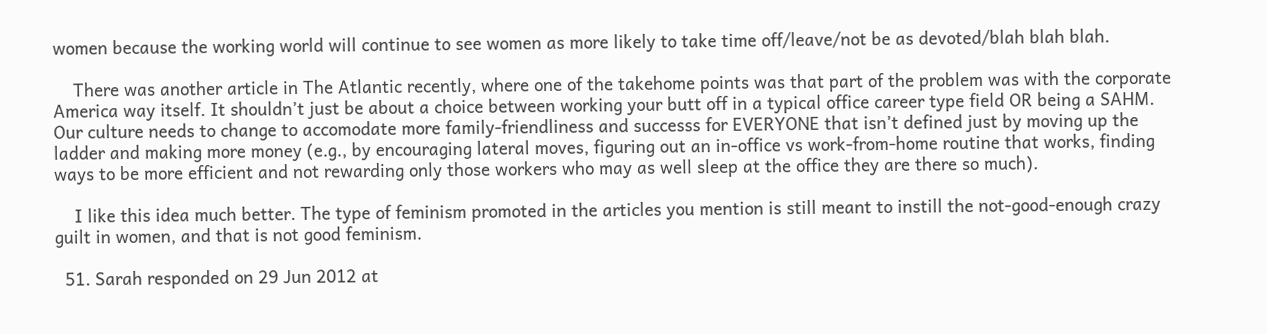women because the working world will continue to see women as more likely to take time off/leave/not be as devoted/blah blah blah.

    There was another article in The Atlantic recently, where one of the takehome points was that part of the problem was with the corporate America way itself. It shouldn’t just be about a choice between working your butt off in a typical office career type field OR being a SAHM. Our culture needs to change to accomodate more family-friendliness and successs for EVERYONE that isn’t defined just by moving up the ladder and making more money (e.g., by encouraging lateral moves, figuring out an in-office vs work-from-home routine that works, finding ways to be more efficient and not rewarding only those workers who may as well sleep at the office they are there so much).

    I like this idea much better. The type of feminism promoted in the articles you mention is still meant to instill the not-good-enough crazy guilt in women, and that is not good feminism.

  51. Sarah responded on 29 Jun 2012 at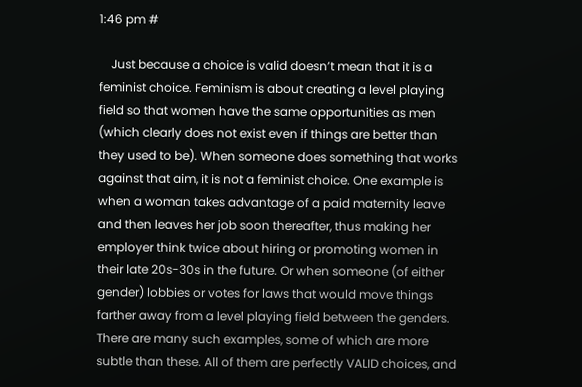1:46 pm #

    Just because a choice is valid doesn’t mean that it is a feminist choice. Feminism is about creating a level playing field so that women have the same opportunities as men (which clearly does not exist even if things are better than they used to be). When someone does something that works against that aim, it is not a feminist choice. One example is when a woman takes advantage of a paid maternity leave and then leaves her job soon thereafter, thus making her employer think twice about hiring or promoting women in their late 20s-30s in the future. Or when someone (of either gender) lobbies or votes for laws that would move things farther away from a level playing field between the genders. There are many such examples, some of which are more subtle than these. All of them are perfectly VALID choices, and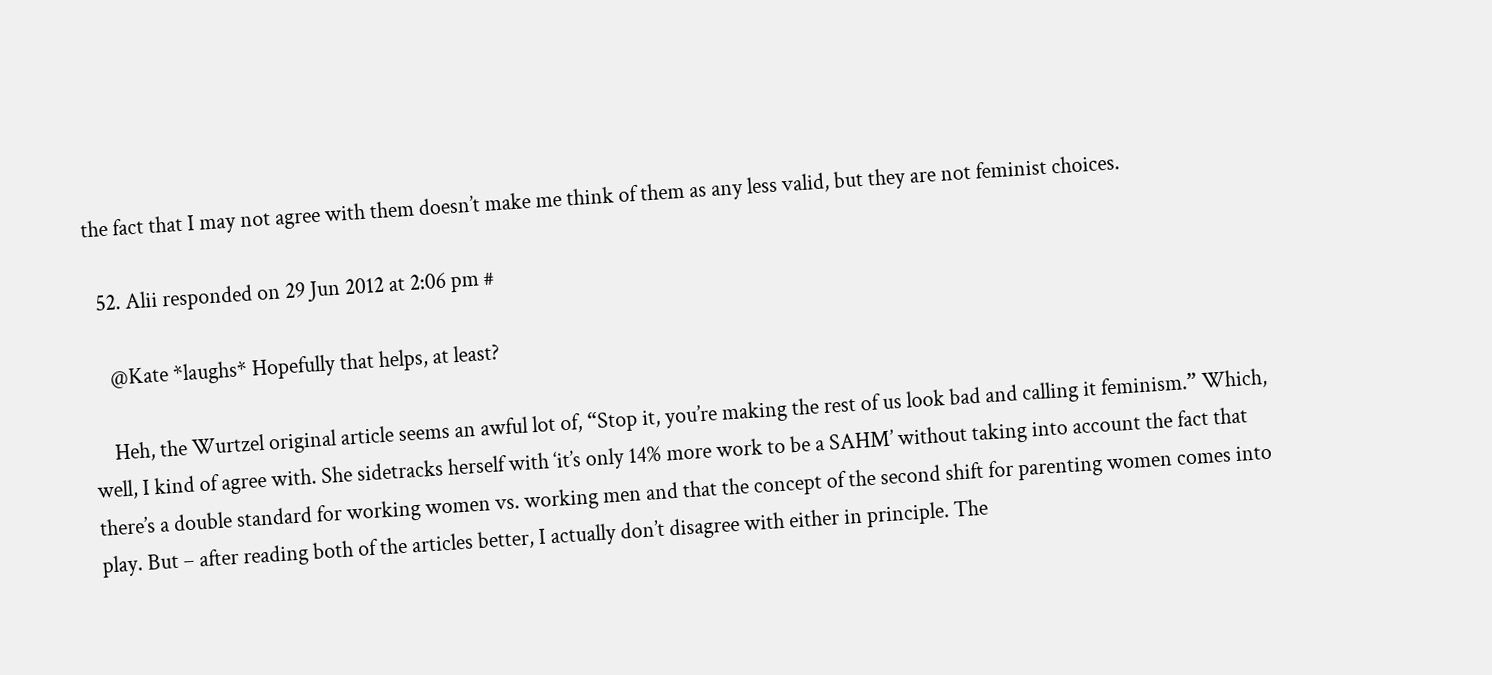the fact that I may not agree with them doesn’t make me think of them as any less valid, but they are not feminist choices.

  52. Alii responded on 29 Jun 2012 at 2:06 pm #

    @Kate *laughs* Hopefully that helps, at least?

    Heh, the Wurtzel original article seems an awful lot of, “Stop it, you’re making the rest of us look bad and calling it feminism.” Which, well, I kind of agree with. She sidetracks herself with ‘it’s only 14% more work to be a SAHM’ without taking into account the fact that there’s a double standard for working women vs. working men and that the concept of the second shift for parenting women comes into play. But – after reading both of the articles better, I actually don’t disagree with either in principle. The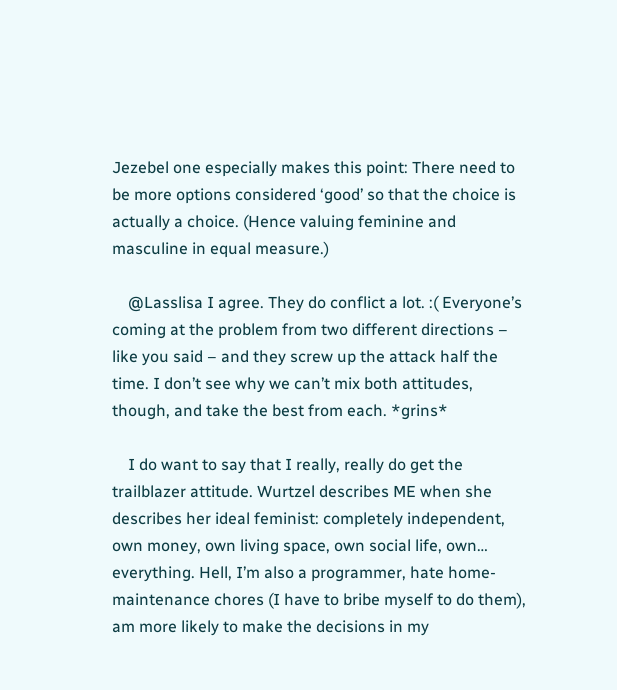Jezebel one especially makes this point: There need to be more options considered ‘good’ so that the choice is actually a choice. (Hence valuing feminine and masculine in equal measure.)

    @Lasslisa I agree. They do conflict a lot. :( Everyone’s coming at the problem from two different directions – like you said – and they screw up the attack half the time. I don’t see why we can’t mix both attitudes, though, and take the best from each. *grins*

    I do want to say that I really, really do get the trailblazer attitude. Wurtzel describes ME when she describes her ideal feminist: completely independent, own money, own living space, own social life, own… everything. Hell, I’m also a programmer, hate home-maintenance chores (I have to bribe myself to do them), am more likely to make the decisions in my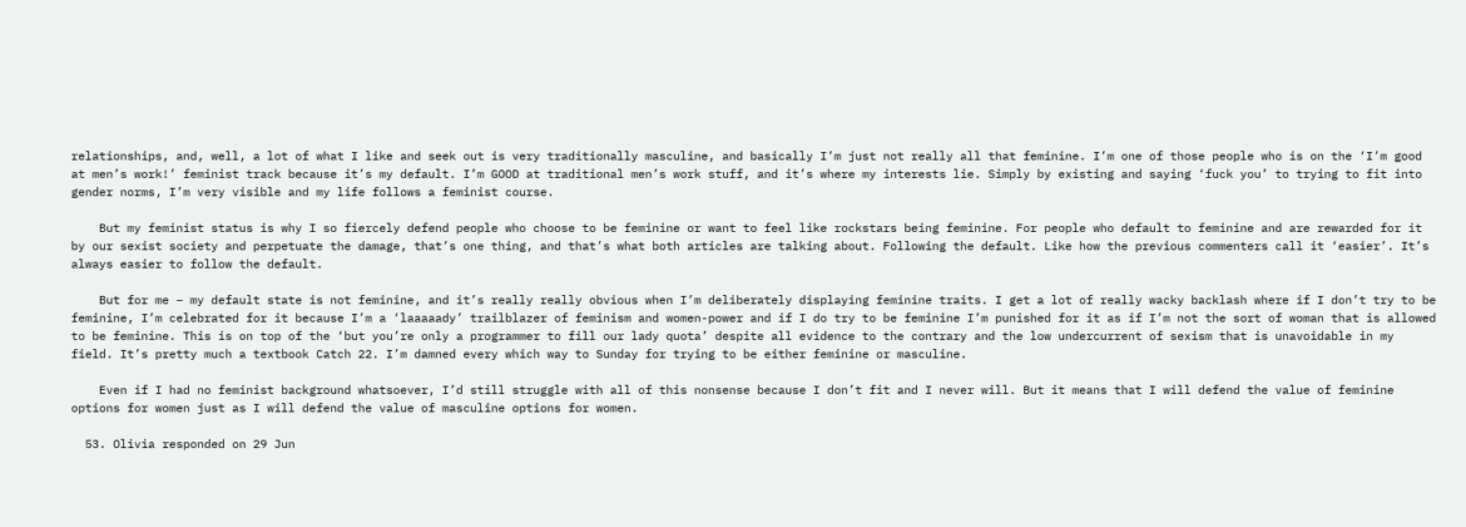relationships, and, well, a lot of what I like and seek out is very traditionally masculine, and basically I’m just not really all that feminine. I’m one of those people who is on the ‘I’m good at men’s work!’ feminist track because it’s my default. I’m GOOD at traditional men’s work stuff, and it’s where my interests lie. Simply by existing and saying ‘fuck you’ to trying to fit into gender norms, I’m very visible and my life follows a feminist course.

    But my feminist status is why I so fiercely defend people who choose to be feminine or want to feel like rockstars being feminine. For people who default to feminine and are rewarded for it by our sexist society and perpetuate the damage, that’s one thing, and that’s what both articles are talking about. Following the default. Like how the previous commenters call it ‘easier’. It’s always easier to follow the default.

    But for me – my default state is not feminine, and it’s really really obvious when I’m deliberately displaying feminine traits. I get a lot of really wacky backlash where if I don’t try to be feminine, I’m celebrated for it because I’m a ‘laaaaady’ trailblazer of feminism and women-power and if I do try to be feminine I’m punished for it as if I’m not the sort of woman that is allowed to be feminine. This is on top of the ‘but you’re only a programmer to fill our lady quota’ despite all evidence to the contrary and the low undercurrent of sexism that is unavoidable in my field. It’s pretty much a textbook Catch 22. I’m damned every which way to Sunday for trying to be either feminine or masculine.

    Even if I had no feminist background whatsoever, I’d still struggle with all of this nonsense because I don’t fit and I never will. But it means that I will defend the value of feminine options for women just as I will defend the value of masculine options for women.

  53. Olivia responded on 29 Jun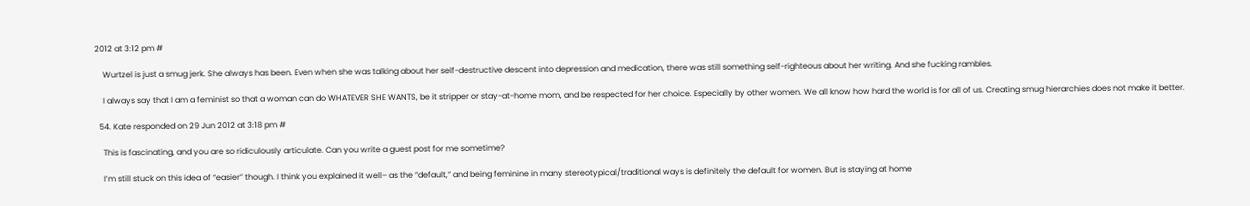2012 at 3:12 pm #

    Wurtzel is just a smug jerk. She always has been. Even when she was talking about her self-destructive descent into depression and medication, there was still something self-righteous about her writing. And she fucking rambles.

    I always say that I am a feminist so that a woman can do WHATEVER SHE WANTS, be it stripper or stay-at-home mom, and be respected for her choice. Especially by other women. We all know how hard the world is for all of us. Creating smug hierarchies does not make it better.

  54. Kate responded on 29 Jun 2012 at 3:18 pm #

    This is fascinating, and you are so ridiculously articulate. Can you write a guest post for me sometime?

    I’m still stuck on this idea of “easier” though. I think you explained it well– as the “default,” and being feminine in many stereotypical/traditional ways is definitely the default for women. But is staying at home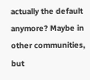actually the default anymore? Maybe in other communities, but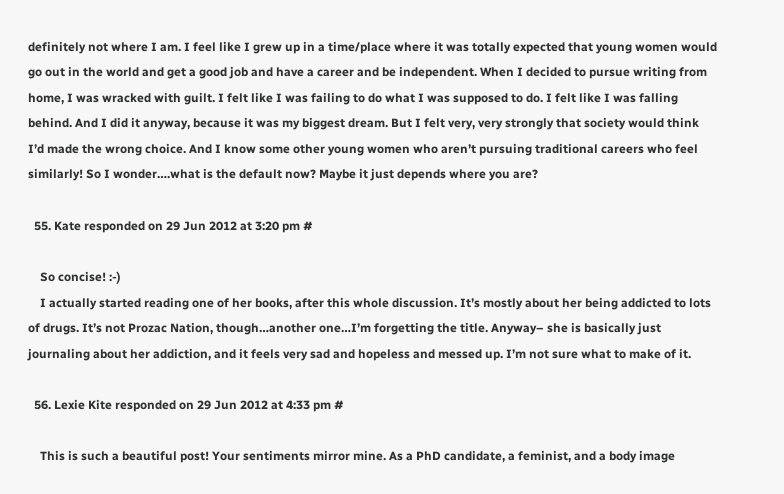definitely not where I am. I feel like I grew up in a time/place where it was totally expected that young women would go out in the world and get a good job and have a career and be independent. When I decided to pursue writing from home, I was wracked with guilt. I felt like I was failing to do what I was supposed to do. I felt like I was falling behind. And I did it anyway, because it was my biggest dream. But I felt very, very strongly that society would think I’d made the wrong choice. And I know some other young women who aren’t pursuing traditional careers who feel similarly! So I wonder….what is the default now? Maybe it just depends where you are?

  55. Kate responded on 29 Jun 2012 at 3:20 pm #

    So concise! :-)
    I actually started reading one of her books, after this whole discussion. It’s mostly about her being addicted to lots of drugs. It’s not Prozac Nation, though…another one…I’m forgetting the title. Anyway– she is basically just journaling about her addiction, and it feels very sad and hopeless and messed up. I’m not sure what to make of it.

  56. Lexie Kite responded on 29 Jun 2012 at 4:33 pm #

    This is such a beautiful post! Your sentiments mirror mine. As a PhD candidate, a feminist, and a body image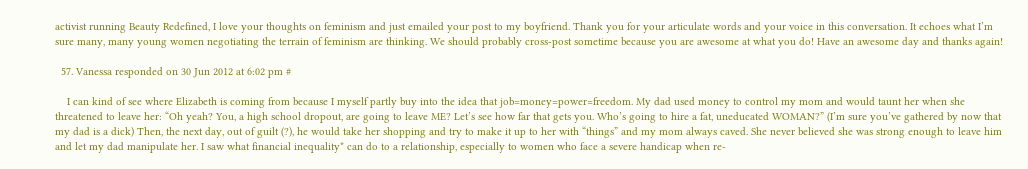activist running Beauty Redefined, I love your thoughts on feminism and just emailed your post to my boyfriend. Thank you for your articulate words and your voice in this conversation. It echoes what I’m sure many, many young women negotiating the terrain of feminism are thinking. We should probably cross-post sometime because you are awesome at what you do! Have an awesome day and thanks again!

  57. Vanessa responded on 30 Jun 2012 at 6:02 pm #

    I can kind of see where Elizabeth is coming from because I myself partly buy into the idea that job=money=power=freedom. My dad used money to control my mom and would taunt her when she threatened to leave her: “Oh yeah? You, a high school dropout, are going to leave ME? Let’s see how far that gets you. Who’s going to hire a fat, uneducated WOMAN?” (I’m sure you’ve gathered by now that my dad is a dick) Then, the next day, out of guilt (?), he would take her shopping and try to make it up to her with “things” and my mom always caved. She never believed she was strong enough to leave him and let my dad manipulate her. I saw what financial inequality* can do to a relationship, especially to women who face a severe handicap when re-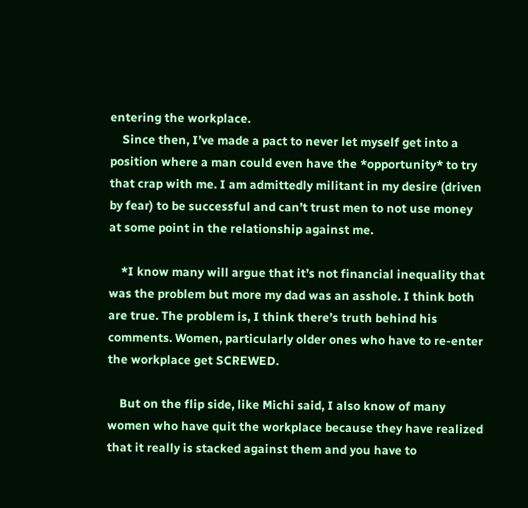entering the workplace.
    Since then, I’ve made a pact to never let myself get into a position where a man could even have the *opportunity* to try that crap with me. I am admittedly militant in my desire (driven by fear) to be successful and can’t trust men to not use money at some point in the relationship against me.

    *I know many will argue that it’s not financial inequality that was the problem but more my dad was an asshole. I think both are true. The problem is, I think there’s truth behind his comments. Women, particularly older ones who have to re-enter the workplace get SCREWED.

    But on the flip side, like Michi said, I also know of many women who have quit the workplace because they have realized that it really is stacked against them and you have to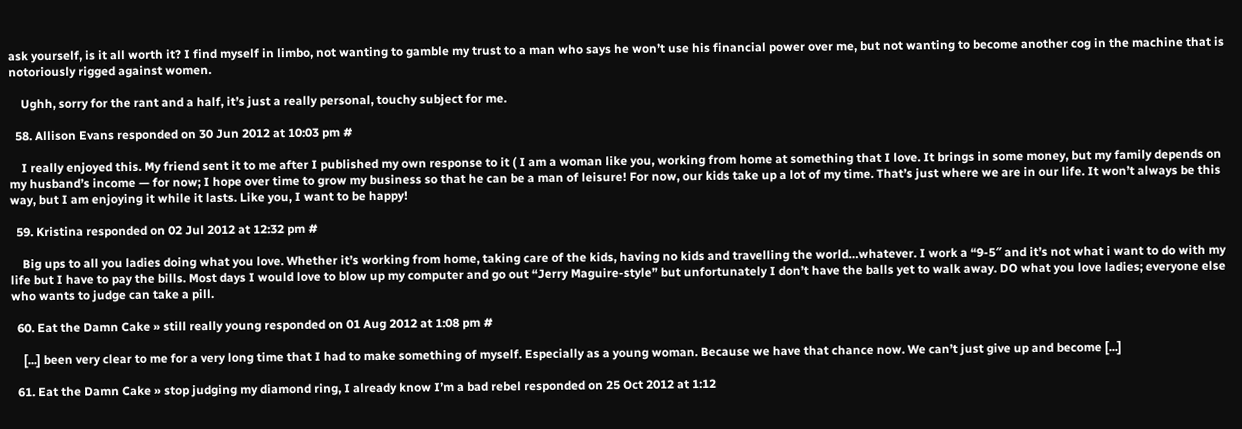ask yourself, is it all worth it? I find myself in limbo, not wanting to gamble my trust to a man who says he won’t use his financial power over me, but not wanting to become another cog in the machine that is notoriously rigged against women.

    Ughh, sorry for the rant and a half, it’s just a really personal, touchy subject for me.

  58. Allison Evans responded on 30 Jun 2012 at 10:03 pm #

    I really enjoyed this. My friend sent it to me after I published my own response to it ( I am a woman like you, working from home at something that I love. It brings in some money, but my family depends on my husband’s income — for now; I hope over time to grow my business so that he can be a man of leisure! For now, our kids take up a lot of my time. That’s just where we are in our life. It won’t always be this way, but I am enjoying it while it lasts. Like you, I want to be happy!

  59. Kristina responded on 02 Jul 2012 at 12:32 pm #

    Big ups to all you ladies doing what you love. Whether it’s working from home, taking care of the kids, having no kids and travelling the world…whatever. I work a “9-5″ and it’s not what i want to do with my life but I have to pay the bills. Most days I would love to blow up my computer and go out “Jerry Maguire-style” but unfortunately I don’t have the balls yet to walk away. DO what you love ladies; everyone else who wants to judge can take a pill.

  60. Eat the Damn Cake » still really young responded on 01 Aug 2012 at 1:08 pm #

    [...] been very clear to me for a very long time that I had to make something of myself. Especially as a young woman. Because we have that chance now. We can’t just give up and become [...]

  61. Eat the Damn Cake » stop judging my diamond ring, I already know I’m a bad rebel responded on 25 Oct 2012 at 1:12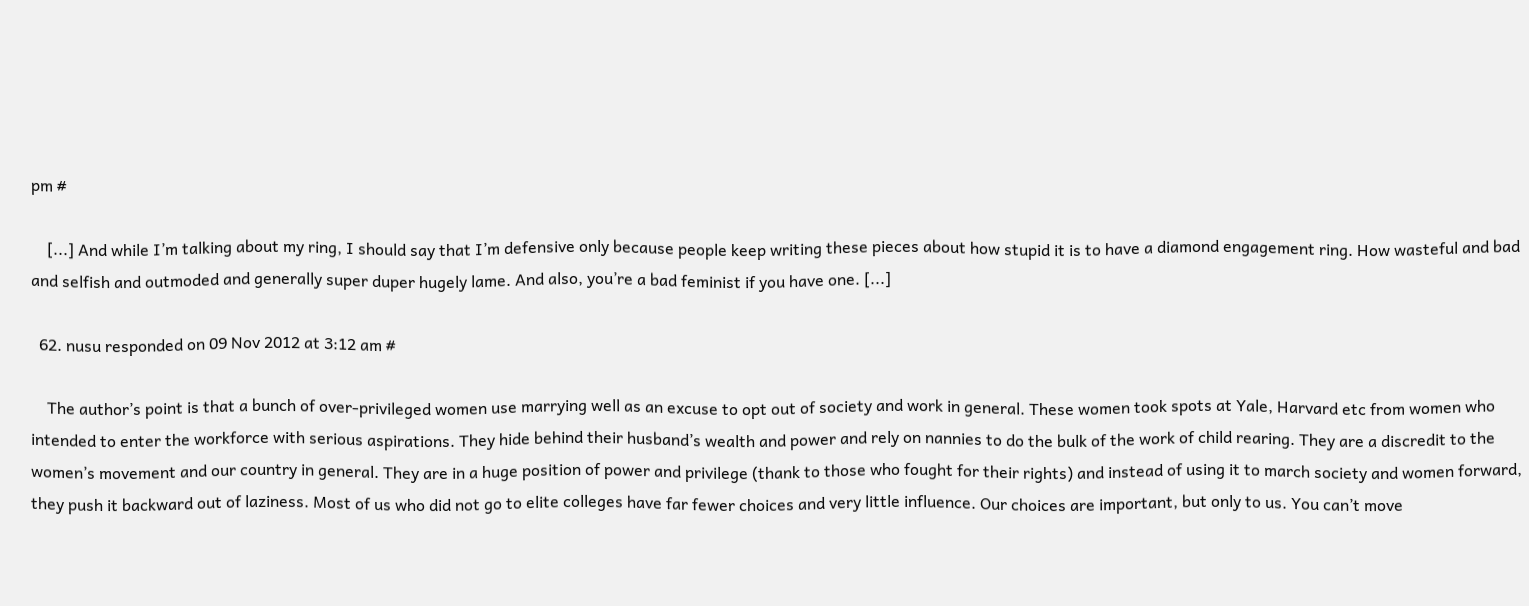pm #

    [...] And while I’m talking about my ring, I should say that I’m defensive only because people keep writing these pieces about how stupid it is to have a diamond engagement ring. How wasteful and bad and selfish and outmoded and generally super duper hugely lame. And also, you’re a bad feminist if you have one. [...]

  62. nusu responded on 09 Nov 2012 at 3:12 am #

    The author’s point is that a bunch of over-privileged women use marrying well as an excuse to opt out of society and work in general. These women took spots at Yale, Harvard etc from women who intended to enter the workforce with serious aspirations. They hide behind their husband’s wealth and power and rely on nannies to do the bulk of the work of child rearing. They are a discredit to the women’s movement and our country in general. They are in a huge position of power and privilege (thank to those who fought for their rights) and instead of using it to march society and women forward, they push it backward out of laziness. Most of us who did not go to elite colleges have far fewer choices and very little influence. Our choices are important, but only to us. You can’t move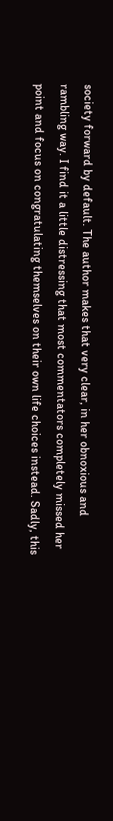society forward by default. The author makes that very clear, in her obnoxious and rambling way. I find it a little distressing that most commentators completely missed her point and focus on congratulating themselves on their own life choices instead. Sadly, this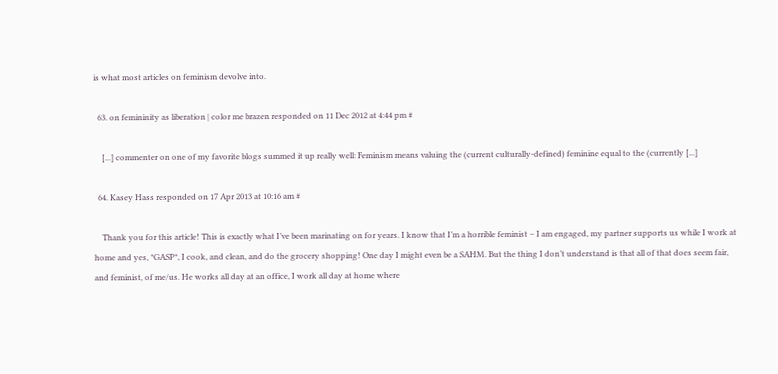is what most articles on feminism devolve into.

  63. on femininity as liberation | color me brazen responded on 11 Dec 2012 at 4:44 pm #

    [...] commenter on one of my favorite blogs summed it up really well: Feminism means valuing the (current culturally-defined) feminine equal to the (currently [...]

  64. Kasey Hass responded on 17 Apr 2013 at 10:16 am #

    Thank you for this article! This is exactly what I’ve been marinating on for years. I know that I’m a horrible feminist – I am engaged, my partner supports us while I work at home and yes, *GASP*, I cook, and clean, and do the grocery shopping! One day I might even be a SAHM. But the thing I don’t understand is that all of that does seem fair, and feminist, of me/us. He works all day at an office, I work all day at home where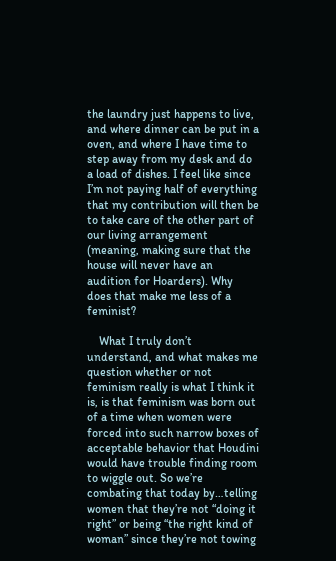the laundry just happens to live, and where dinner can be put in a oven, and where I have time to step away from my desk and do a load of dishes. I feel like since I’m not paying half of everything that my contribution will then be to take care of the other part of our living arrangement (meaning, making sure that the house will never have an audition for Hoarders). Why does that make me less of a feminist?

    What I truly don’t understand, and what makes me question whether or not feminism really is what I think it is, is that feminism was born out of a time when women were forced into such narrow boxes of acceptable behavior that Houdini would have trouble finding room to wiggle out. So we’re combating that today by…telling women that they’re not “doing it right” or being “the right kind of woman” since they’re not towing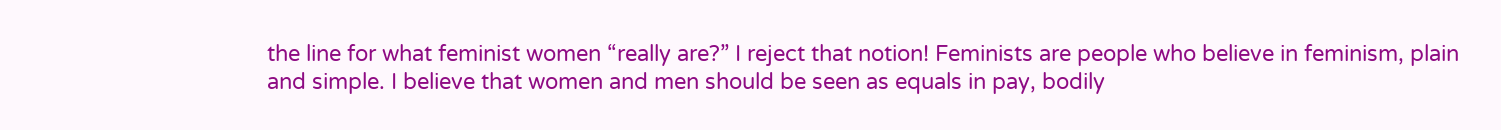the line for what feminist women “really are?” I reject that notion! Feminists are people who believe in feminism, plain and simple. I believe that women and men should be seen as equals in pay, bodily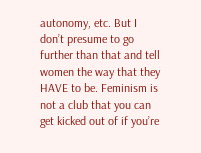autonomy, etc. But I don’t presume to go further than that and tell women the way that they HAVE to be. Feminism is not a club that you can get kicked out of if you’re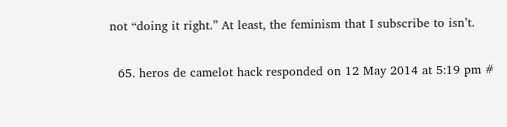not “doing it right.” At least, the feminism that I subscribe to isn’t.

  65. heros de camelot hack responded on 12 May 2014 at 5:19 pm #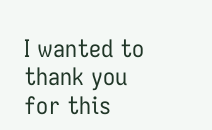I wanted to thank you for this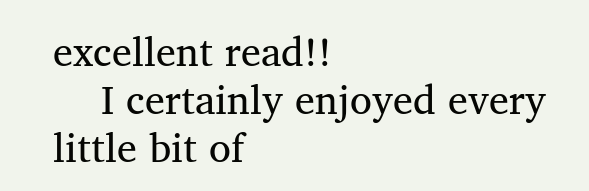excellent read!!
    I certainly enjoyed every little bit of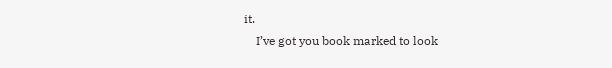it.
    I’ve got you book marked to look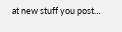at new stuff you post…